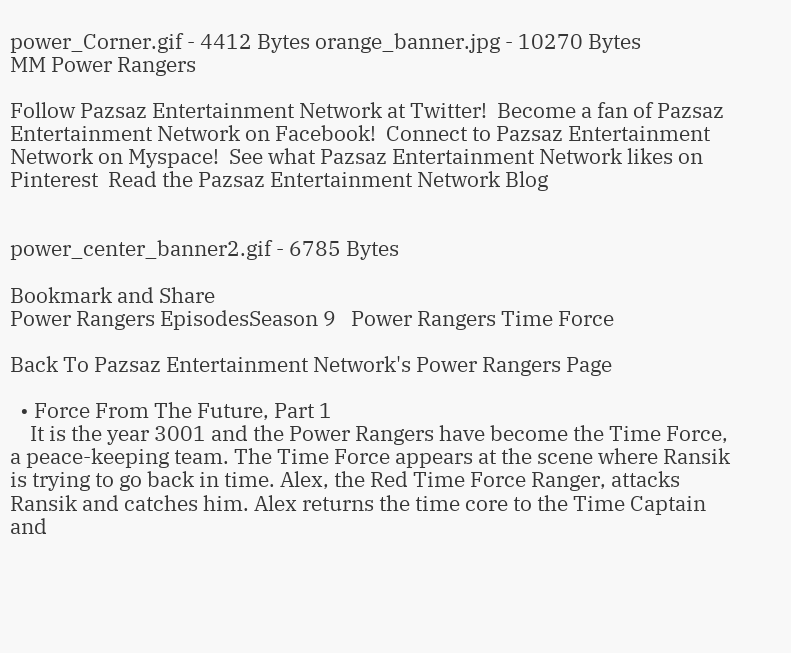power_Corner.gif - 4412 Bytes orange_banner.jpg - 10270 Bytes
MM Power Rangers

Follow Pazsaz Entertainment Network at Twitter!  Become a fan of Pazsaz Entertainment Network on Facebook!  Connect to Pazsaz Entertainment Network on Myspace!  See what Pazsaz Entertainment Network likes on Pinterest  Read the Pazsaz Entertainment Network Blog


power_center_banner2.gif - 6785 Bytes

Bookmark and Share
Power Rangers EpisodesSeason 9   Power Rangers Time Force

Back To Pazsaz Entertainment Network's Power Rangers Page

  • Force From The Future, Part 1
    It is the year 3001 and the Power Rangers have become the Time Force, a peace-keeping team. The Time Force appears at the scene where Ransik is trying to go back in time. Alex, the Red Time Force Ranger, attacks Ransik and catches him. Alex returns the time core to the Time Captain and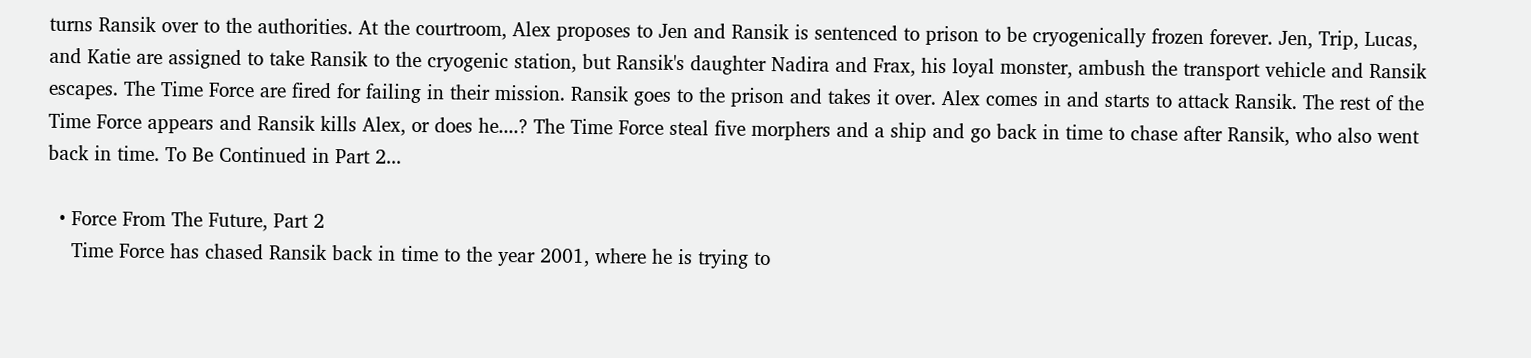turns Ransik over to the authorities. At the courtroom, Alex proposes to Jen and Ransik is sentenced to prison to be cryogenically frozen forever. Jen, Trip, Lucas, and Katie are assigned to take Ransik to the cryogenic station, but Ransik's daughter Nadira and Frax, his loyal monster, ambush the transport vehicle and Ransik escapes. The Time Force are fired for failing in their mission. Ransik goes to the prison and takes it over. Alex comes in and starts to attack Ransik. The rest of the Time Force appears and Ransik kills Alex, or does he....? The Time Force steal five morphers and a ship and go back in time to chase after Ransik, who also went back in time. To Be Continued in Part 2...

  • Force From The Future, Part 2
    Time Force has chased Ransik back in time to the year 2001, where he is trying to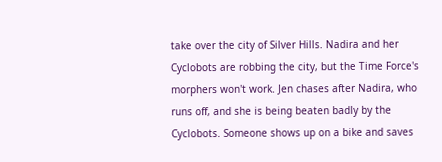take over the city of Silver Hills. Nadira and her Cyclobots are robbing the city, but the Time Force's morphers won't work. Jen chases after Nadira, who runs off, and she is being beaten badly by the Cyclobots. Someone shows up on a bike and saves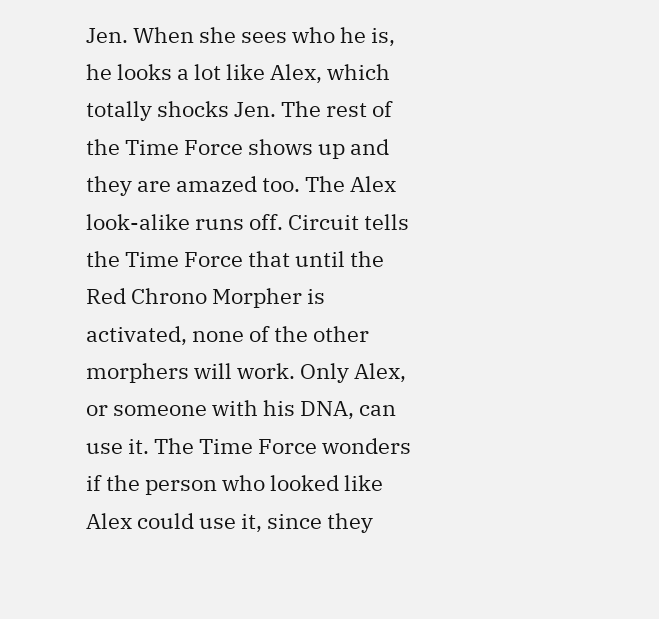Jen. When she sees who he is, he looks a lot like Alex, which totally shocks Jen. The rest of the Time Force shows up and they are amazed too. The Alex look-alike runs off. Circuit tells the Time Force that until the Red Chrono Morpher is activated, none of the other morphers will work. Only Alex, or someone with his DNA, can use it. The Time Force wonders if the person who looked like Alex could use it, since they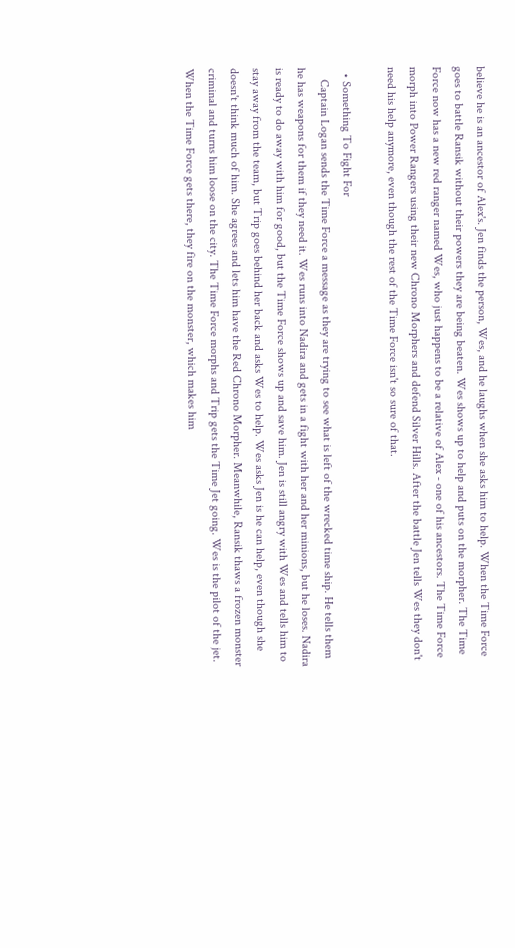believe he is an ancestor of Alex's. Jen finds the person, Wes, and he laughs when she asks him to help. When the Time Force goes to battle Ransik without their powers they are being beaten. Wes shows up to help and puts on the morpher. The Time Force now has a new red ranger named Wes, who just happens to be a relative of Alex - one of his ancestors. The Time Force morph into Power Rangers using their new Chrono Morphers and defend Silver Hills. After the battle Jen tells Wes they don't need his help anymore, even though the rest of the Time Force isn't so sure of that.

  • Something To Fight For
    Captain Logan sends the Time Force a message as they are trying to see what is left of the wrecked time ship. He tells them he has weapons for them if they need it. Wes runs into Nadira and gets in a fight with her and her minions, but he loses. Nadira is ready to do away with him for good, but the Time Force shows up and save him. Jen is still angry with Wes and tells him to stay away from the team, but Trip goes behind her back and asks Wes to help. Wes asks Jen is he can help, even though she doesn't think much of him. She agrees and lets him have the Red Chrono Morpher. Meanwhile, Ransik thaws a frozen monster criminal and turns him loose on the city. The Time Force morphs and Trip gets the Time Jet going. Wes is the pilot of the jet. When the Time Force gets there, they fire on the monster, which makes him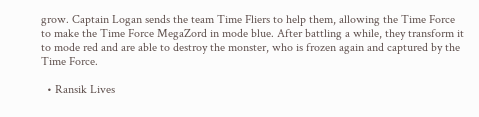grow. Captain Logan sends the team Time Fliers to help them, allowing the Time Force to make the Time Force MegaZord in mode blue. After battling a while, they transform it to mode red and are able to destroy the monster, who is frozen again and captured by the Time Force.

  • Ransik Lives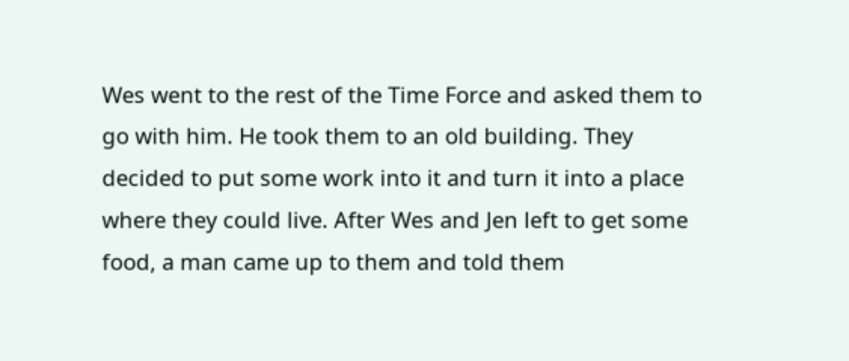Wes went to the rest of the Time Force and asked them to go with him. He took them to an old building. They decided to put some work into it and turn it into a place where they could live. After Wes and Jen left to get some food, a man came up to them and told them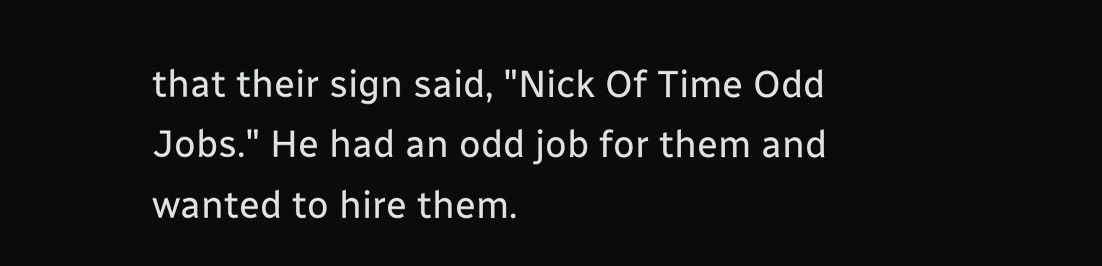that their sign said, "Nick Of Time Odd Jobs." He had an odd job for them and wanted to hire them.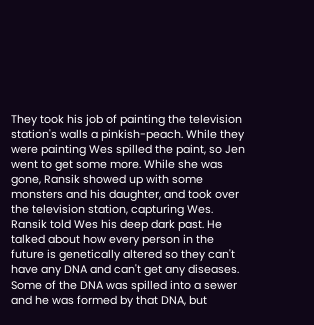They took his job of painting the television station's walls a pinkish-peach. While they were painting Wes spilled the paint, so Jen went to get some more. While she was gone, Ransik showed up with some monsters and his daughter, and took over the television station, capturing Wes. Ransik told Wes his deep dark past. He talked about how every person in the future is genetically altered so they can't have any DNA and can't get any diseases. Some of the DNA was spilled into a sewer and he was formed by that DNA, but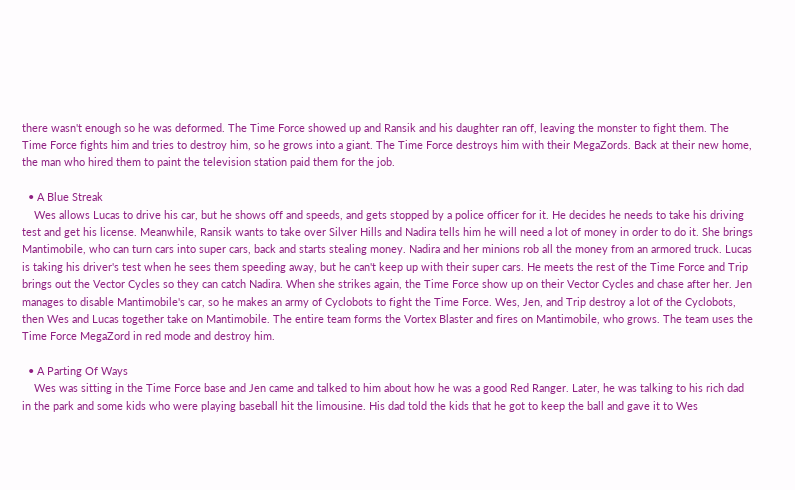there wasn't enough so he was deformed. The Time Force showed up and Ransik and his daughter ran off, leaving the monster to fight them. The Time Force fights him and tries to destroy him, so he grows into a giant. The Time Force destroys him with their MegaZords. Back at their new home, the man who hired them to paint the television station paid them for the job.

  • A Blue Streak
    Wes allows Lucas to drive his car, but he shows off and speeds, and gets stopped by a police officer for it. He decides he needs to take his driving test and get his license. Meanwhile, Ransik wants to take over Silver Hills and Nadira tells him he will need a lot of money in order to do it. She brings Mantimobile, who can turn cars into super cars, back and starts stealing money. Nadira and her minions rob all the money from an armored truck. Lucas is taking his driver's test when he sees them speeding away, but he can't keep up with their super cars. He meets the rest of the Time Force and Trip brings out the Vector Cycles so they can catch Nadira. When she strikes again, the Time Force show up on their Vector Cycles and chase after her. Jen manages to disable Mantimobile's car, so he makes an army of Cyclobots to fight the Time Force. Wes, Jen, and Trip destroy a lot of the Cyclobots, then Wes and Lucas together take on Mantimobile. The entire team forms the Vortex Blaster and fires on Mantimobile, who grows. The team uses the Time Force MegaZord in red mode and destroy him.

  • A Parting Of Ways
    Wes was sitting in the Time Force base and Jen came and talked to him about how he was a good Red Ranger. Later, he was talking to his rich dad in the park and some kids who were playing baseball hit the limousine. His dad told the kids that he got to keep the ball and gave it to Wes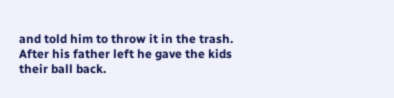and told him to throw it in the trash. After his father left he gave the kids their ball back.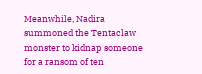Meanwhile, Nadira summoned the Tentaclaw monster to kidnap someone for a ransom of ten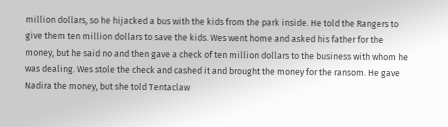million dollars, so he hijacked a bus with the kids from the park inside. He told the Rangers to give them ten million dollars to save the kids. Wes went home and asked his father for the money, but he said no and then gave a check of ten million dollars to the business with whom he was dealing. Wes stole the check and cashed it and brought the money for the ransom. He gave Nadira the money, but she told Tentaclaw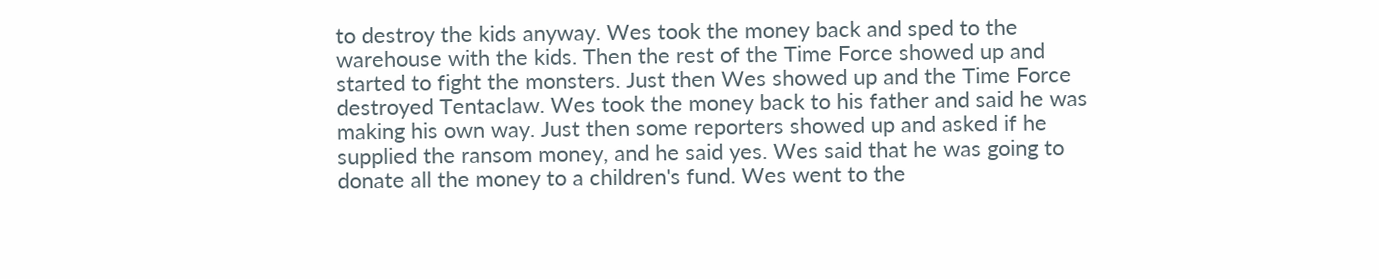to destroy the kids anyway. Wes took the money back and sped to the warehouse with the kids. Then the rest of the Time Force showed up and started to fight the monsters. Just then Wes showed up and the Time Force destroyed Tentaclaw. Wes took the money back to his father and said he was making his own way. Just then some reporters showed up and asked if he supplied the ransom money, and he said yes. Wes said that he was going to donate all the money to a children's fund. Wes went to the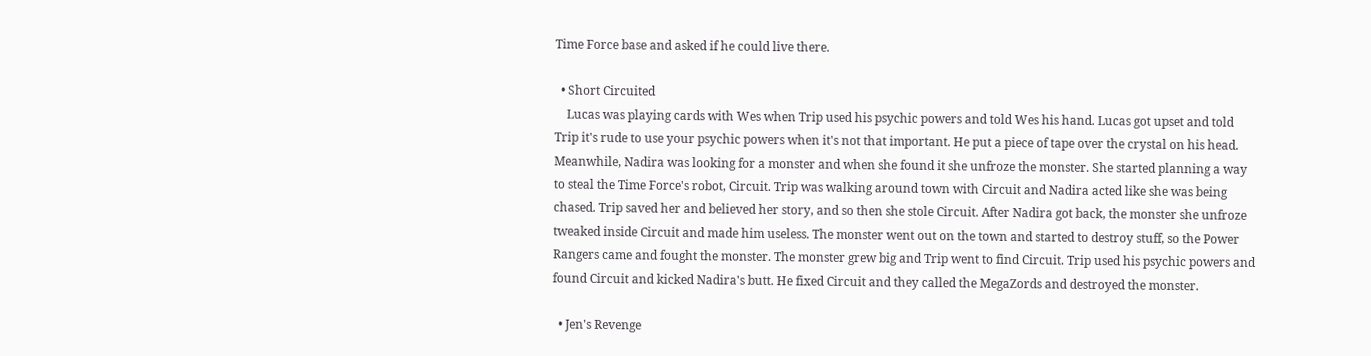Time Force base and asked if he could live there.

  • Short Circuited
    Lucas was playing cards with Wes when Trip used his psychic powers and told Wes his hand. Lucas got upset and told Trip it's rude to use your psychic powers when it's not that important. He put a piece of tape over the crystal on his head. Meanwhile, Nadira was looking for a monster and when she found it she unfroze the monster. She started planning a way to steal the Time Force's robot, Circuit. Trip was walking around town with Circuit and Nadira acted like she was being chased. Trip saved her and believed her story, and so then she stole Circuit. After Nadira got back, the monster she unfroze tweaked inside Circuit and made him useless. The monster went out on the town and started to destroy stuff, so the Power Rangers came and fought the monster. The monster grew big and Trip went to find Circuit. Trip used his psychic powers and found Circuit and kicked Nadira's butt. He fixed Circuit and they called the MegaZords and destroyed the monster.

  • Jen's Revenge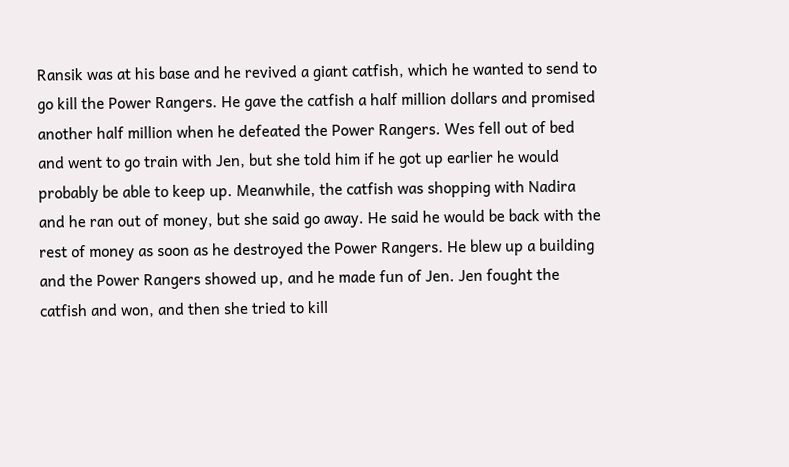Ransik was at his base and he revived a giant catfish, which he wanted to send to go kill the Power Rangers. He gave the catfish a half million dollars and promised another half million when he defeated the Power Rangers. Wes fell out of bed and went to go train with Jen, but she told him if he got up earlier he would probably be able to keep up. Meanwhile, the catfish was shopping with Nadira and he ran out of money, but she said go away. He said he would be back with the rest of money as soon as he destroyed the Power Rangers. He blew up a building and the Power Rangers showed up, and he made fun of Jen. Jen fought the catfish and won, and then she tried to kill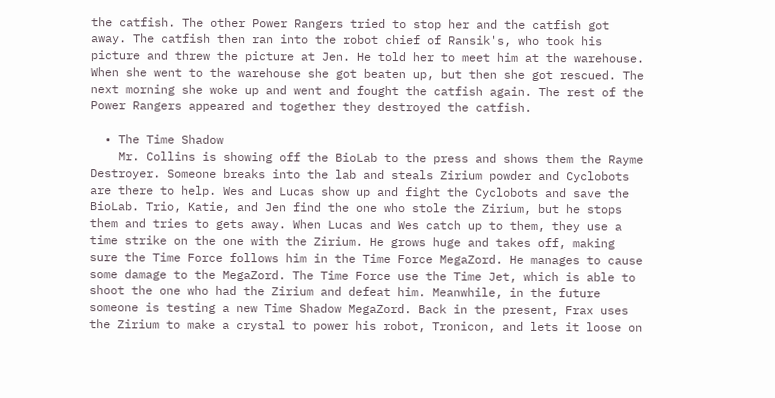the catfish. The other Power Rangers tried to stop her and the catfish got away. The catfish then ran into the robot chief of Ransik's, who took his picture and threw the picture at Jen. He told her to meet him at the warehouse. When she went to the warehouse she got beaten up, but then she got rescued. The next morning she woke up and went and fought the catfish again. The rest of the Power Rangers appeared and together they destroyed the catfish.

  • The Time Shadow
    Mr. Collins is showing off the BioLab to the press and shows them the Rayme Destroyer. Someone breaks into the lab and steals Zirium powder and Cyclobots are there to help. Wes and Lucas show up and fight the Cyclobots and save the BioLab. Trio, Katie, and Jen find the one who stole the Zirium, but he stops them and tries to gets away. When Lucas and Wes catch up to them, they use a time strike on the one with the Zirium. He grows huge and takes off, making sure the Time Force follows him in the Time Force MegaZord. He manages to cause some damage to the MegaZord. The Time Force use the Time Jet, which is able to shoot the one who had the Zirium and defeat him. Meanwhile, in the future someone is testing a new Time Shadow MegaZord. Back in the present, Frax uses the Zirium to make a crystal to power his robot, Tronicon, and lets it loose on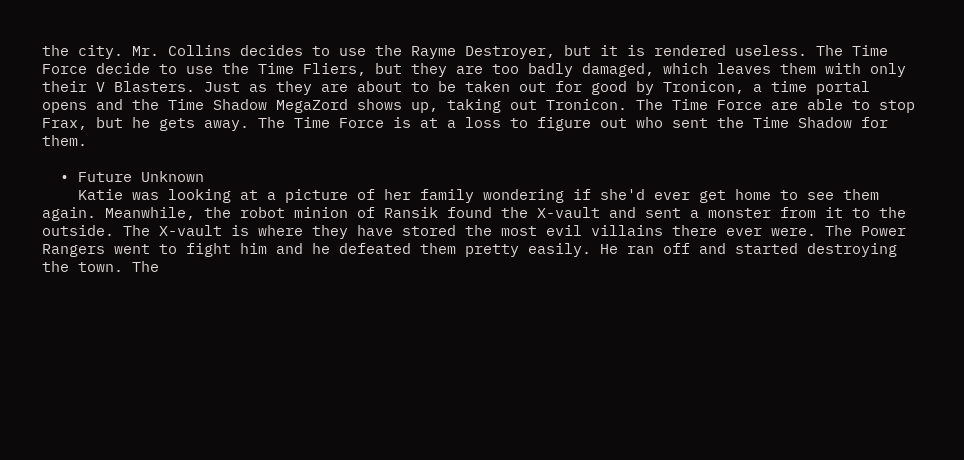the city. Mr. Collins decides to use the Rayme Destroyer, but it is rendered useless. The Time Force decide to use the Time Fliers, but they are too badly damaged, which leaves them with only their V Blasters. Just as they are about to be taken out for good by Tronicon, a time portal opens and the Time Shadow MegaZord shows up, taking out Tronicon. The Time Force are able to stop Frax, but he gets away. The Time Force is at a loss to figure out who sent the Time Shadow for them.

  • Future Unknown
    Katie was looking at a picture of her family wondering if she'd ever get home to see them again. Meanwhile, the robot minion of Ransik found the X-vault and sent a monster from it to the outside. The X-vault is where they have stored the most evil villains there ever were. The Power Rangers went to fight him and he defeated them pretty easily. He ran off and started destroying the town. The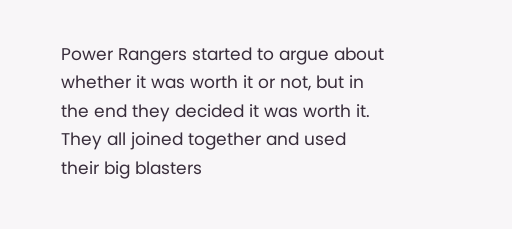Power Rangers started to argue about whether it was worth it or not, but in the end they decided it was worth it. They all joined together and used their big blasters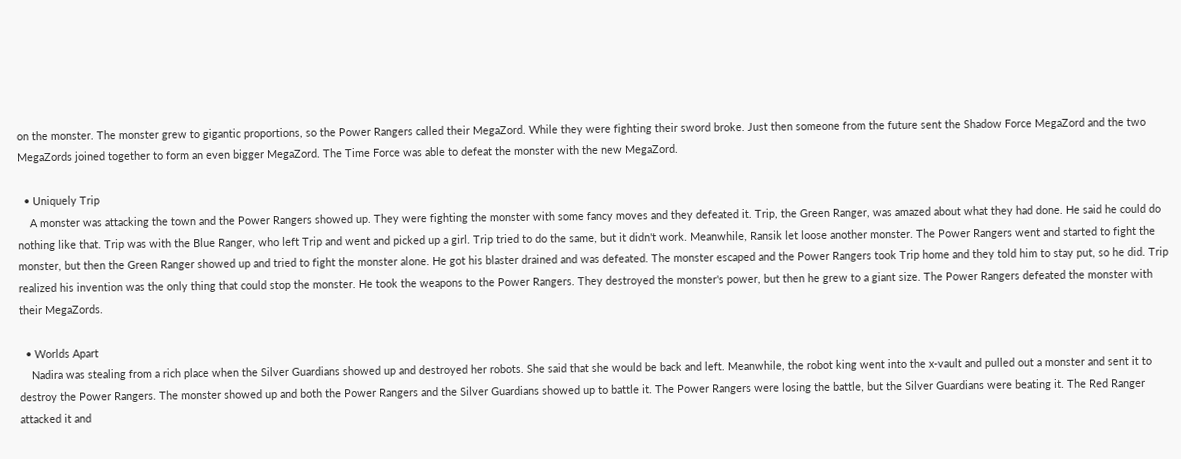on the monster. The monster grew to gigantic proportions, so the Power Rangers called their MegaZord. While they were fighting their sword broke. Just then someone from the future sent the Shadow Force MegaZord and the two MegaZords joined together to form an even bigger MegaZord. The Time Force was able to defeat the monster with the new MegaZord.

  • Uniquely Trip
    A monster was attacking the town and the Power Rangers showed up. They were fighting the monster with some fancy moves and they defeated it. Trip, the Green Ranger, was amazed about what they had done. He said he could do nothing like that. Trip was with the Blue Ranger, who left Trip and went and picked up a girl. Trip tried to do the same, but it didn't work. Meanwhile, Ransik let loose another monster. The Power Rangers went and started to fight the monster, but then the Green Ranger showed up and tried to fight the monster alone. He got his blaster drained and was defeated. The monster escaped and the Power Rangers took Trip home and they told him to stay put, so he did. Trip realized his invention was the only thing that could stop the monster. He took the weapons to the Power Rangers. They destroyed the monster's power, but then he grew to a giant size. The Power Rangers defeated the monster with their MegaZords.

  • Worlds Apart
    Nadira was stealing from a rich place when the Silver Guardians showed up and destroyed her robots. She said that she would be back and left. Meanwhile, the robot king went into the x-vault and pulled out a monster and sent it to destroy the Power Rangers. The monster showed up and both the Power Rangers and the Silver Guardians showed up to battle it. The Power Rangers were losing the battle, but the Silver Guardians were beating it. The Red Ranger attacked it and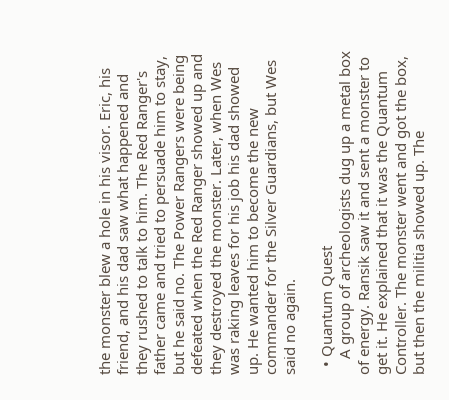the monster blew a hole in his visor. Eric, his friend, and his dad saw what happened and they rushed to talk to him. The Red Ranger's father came and tried to persuade him to stay, but he said no. The Power Rangers were being defeated when the Red Ranger showed up and they destroyed the monster. Later, when Wes was raking leaves for his job his dad showed up. He wanted him to become the new commander for the Silver Guardians, but Wes said no again.

  • Quantum Quest
    A group of archeologists dug up a metal box of energy. Ransik saw it and sent a monster to get it. He explained that it was the Quantum Controller. The monster went and got the box, but then the militia showed up. The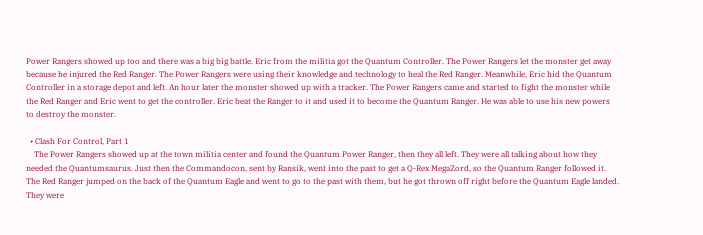Power Rangers showed up too and there was a big big battle. Eric from the militia got the Quantum Controller. The Power Rangers let the monster get away because he injured the Red Ranger. The Power Rangers were using their knowledge and technology to heal the Red Ranger. Meanwhile, Eric hid the Quantum Controller in a storage depot and left. An hour later the monster showed up with a tracker. The Power Rangers came and started to fight the monster while the Red Ranger and Eric went to get the controller. Eric beat the Ranger to it and used it to become the Quantum Ranger. He was able to use his new powers to destroy the monster.

  • Clash For Control, Part 1
    The Power Rangers showed up at the town militia center and found the Quantum Power Ranger, then they all left. They were all talking about how they needed the Quantumsaurus. Just then the Commandocon, sent by Ransik, went into the past to get a Q-Rex MegaZord, so the Quantum Ranger followed it. The Red Ranger jumped on the back of the Quantum Eagle and went to go to the past with them, but he got thrown off right before the Quantum Eagle landed. They were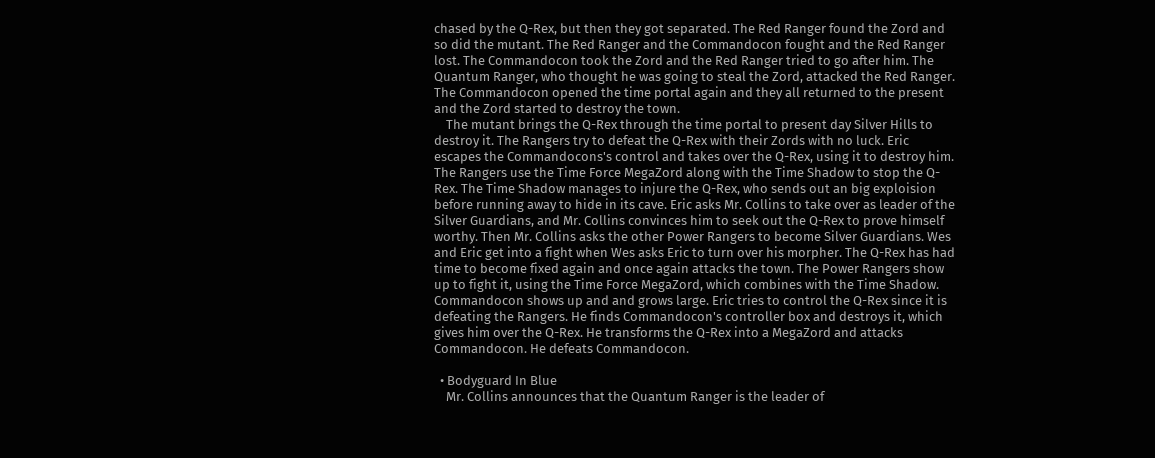chased by the Q-Rex, but then they got separated. The Red Ranger found the Zord and so did the mutant. The Red Ranger and the Commandocon fought and the Red Ranger lost. The Commandocon took the Zord and the Red Ranger tried to go after him. The Quantum Ranger, who thought he was going to steal the Zord, attacked the Red Ranger. The Commandocon opened the time portal again and they all returned to the present and the Zord started to destroy the town.
    The mutant brings the Q-Rex through the time portal to present day Silver Hills to destroy it. The Rangers try to defeat the Q-Rex with their Zords with no luck. Eric escapes the Commandocons's control and takes over the Q-Rex, using it to destroy him. The Rangers use the Time Force MegaZord along with the Time Shadow to stop the Q-Rex. The Time Shadow manages to injure the Q-Rex, who sends out an big exploision before running away to hide in its cave. Eric asks Mr. Collins to take over as leader of the Silver Guardians, and Mr. Collins convinces him to seek out the Q-Rex to prove himself worthy. Then Mr. Collins asks the other Power Rangers to become Silver Guardians. Wes and Eric get into a fight when Wes asks Eric to turn over his morpher. The Q-Rex has had time to become fixed again and once again attacks the town. The Power Rangers show up to fight it, using the Time Force MegaZord, which combines with the Time Shadow. Commandocon shows up and and grows large. Eric tries to control the Q-Rex since it is defeating the Rangers. He finds Commandocon's controller box and destroys it, which gives him over the Q-Rex. He transforms the Q-Rex into a MegaZord and attacks Commandocon. He defeats Commandocon.

  • Bodyguard In Blue
    Mr. Collins announces that the Quantum Ranger is the leader of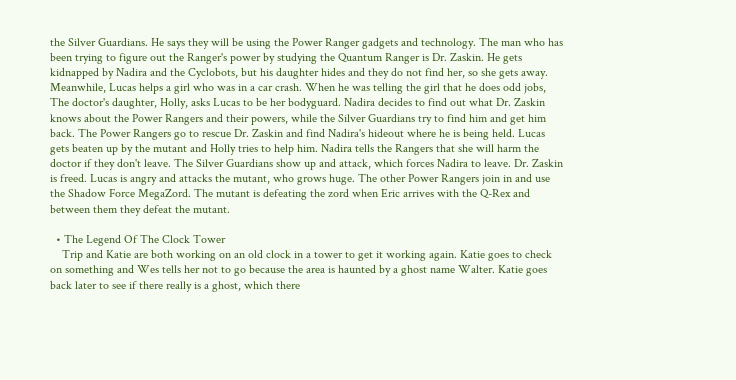the Silver Guardians. He says they will be using the Power Ranger gadgets and technology. The man who has been trying to figure out the Ranger's power by studying the Quantum Ranger is Dr. Zaskin. He gets kidnapped by Nadira and the Cyclobots, but his daughter hides and they do not find her, so she gets away. Meanwhile, Lucas helps a girl who was in a car crash. When he was telling the girl that he does odd jobs, The doctor's daughter, Holly, asks Lucas to be her bodyguard. Nadira decides to find out what Dr. Zaskin knows about the Power Rangers and their powers, while the Silver Guardians try to find him and get him back. The Power Rangers go to rescue Dr. Zaskin and find Nadira's hideout where he is being held. Lucas gets beaten up by the mutant and Holly tries to help him. Nadira tells the Rangers that she will harm the doctor if they don't leave. The Silver Guardians show up and attack, which forces Nadira to leave. Dr. Zaskin is freed. Lucas is angry and attacks the mutant, who grows huge. The other Power Rangers join in and use the Shadow Force MegaZord. The mutant is defeating the zord when Eric arrives with the Q-Rex and between them they defeat the mutant.

  • The Legend Of The Clock Tower
    Trip and Katie are both working on an old clock in a tower to get it working again. Katie goes to check on something and Wes tells her not to go because the area is haunted by a ghost name Walter. Katie goes back later to see if there really is a ghost, which there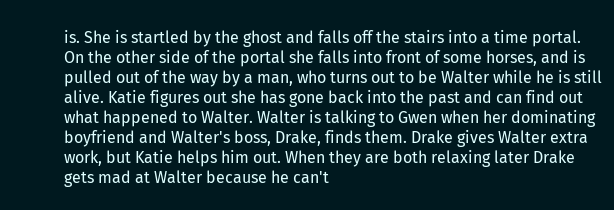is. She is startled by the ghost and falls off the stairs into a time portal. On the other side of the portal she falls into front of some horses, and is pulled out of the way by a man, who turns out to be Walter while he is still alive. Katie figures out she has gone back into the past and can find out what happened to Walter. Walter is talking to Gwen when her dominating boyfriend and Walter's boss, Drake, finds them. Drake gives Walter extra work, but Katie helps him out. When they are both relaxing later Drake gets mad at Walter because he can't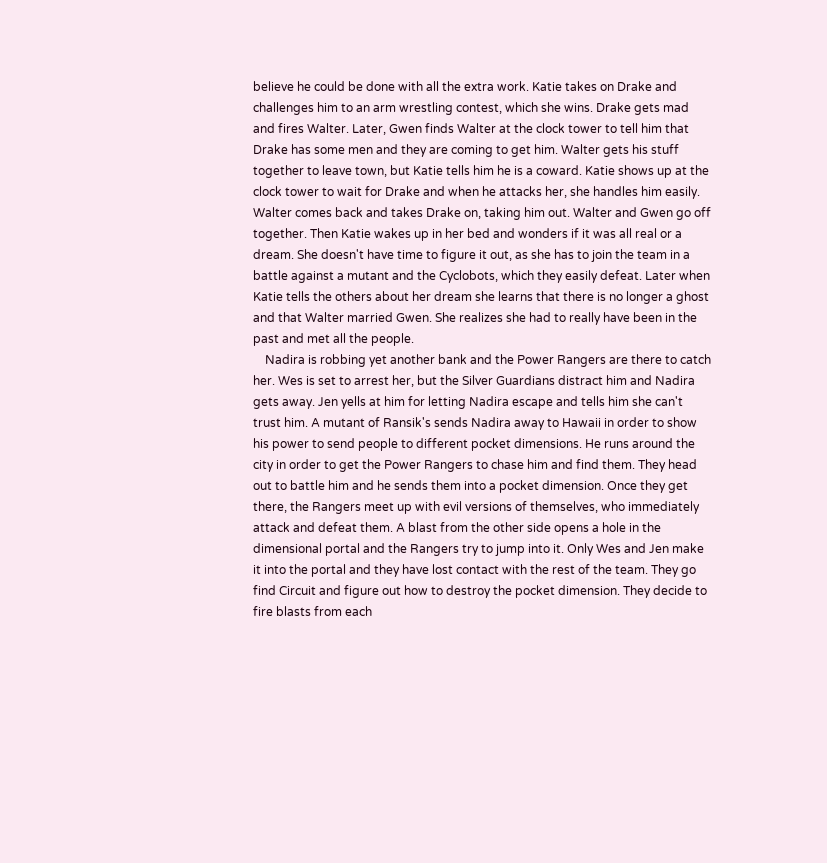believe he could be done with all the extra work. Katie takes on Drake and challenges him to an arm wrestling contest, which she wins. Drake gets mad and fires Walter. Later, Gwen finds Walter at the clock tower to tell him that Drake has some men and they are coming to get him. Walter gets his stuff together to leave town, but Katie tells him he is a coward. Katie shows up at the clock tower to wait for Drake and when he attacks her, she handles him easily. Walter comes back and takes Drake on, taking him out. Walter and Gwen go off together. Then Katie wakes up in her bed and wonders if it was all real or a dream. She doesn't have time to figure it out, as she has to join the team in a battle against a mutant and the Cyclobots, which they easily defeat. Later when Katie tells the others about her dream she learns that there is no longer a ghost and that Walter married Gwen. She realizes she had to really have been in the past and met all the people.
    Nadira is robbing yet another bank and the Power Rangers are there to catch her. Wes is set to arrest her, but the Silver Guardians distract him and Nadira gets away. Jen yells at him for letting Nadira escape and tells him she can't trust him. A mutant of Ransik's sends Nadira away to Hawaii in order to show his power to send people to different pocket dimensions. He runs around the city in order to get the Power Rangers to chase him and find them. They head out to battle him and he sends them into a pocket dimension. Once they get there, the Rangers meet up with evil versions of themselves, who immediately attack and defeat them. A blast from the other side opens a hole in the dimensional portal and the Rangers try to jump into it. Only Wes and Jen make it into the portal and they have lost contact with the rest of the team. They go find Circuit and figure out how to destroy the pocket dimension. They decide to fire blasts from each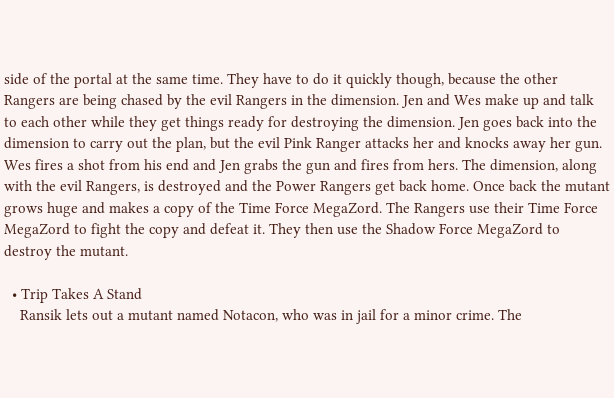side of the portal at the same time. They have to do it quickly though, because the other Rangers are being chased by the evil Rangers in the dimension. Jen and Wes make up and talk to each other while they get things ready for destroying the dimension. Jen goes back into the dimension to carry out the plan, but the evil Pink Ranger attacks her and knocks away her gun. Wes fires a shot from his end and Jen grabs the gun and fires from hers. The dimension, along with the evil Rangers, is destroyed and the Power Rangers get back home. Once back the mutant grows huge and makes a copy of the Time Force MegaZord. The Rangers use their Time Force MegaZord to fight the copy and defeat it. They then use the Shadow Force MegaZord to destroy the mutant.

  • Trip Takes A Stand
    Ransik lets out a mutant named Notacon, who was in jail for a minor crime. The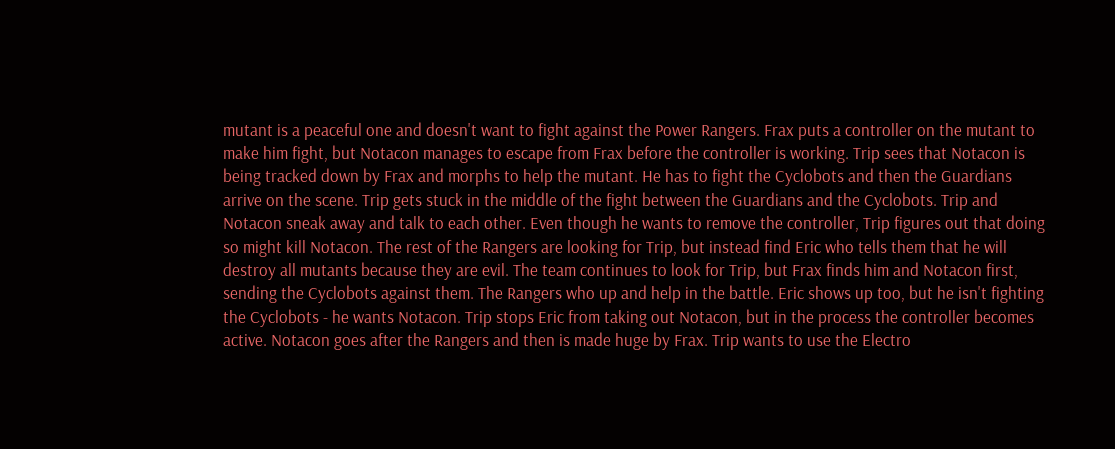mutant is a peaceful one and doesn't want to fight against the Power Rangers. Frax puts a controller on the mutant to make him fight, but Notacon manages to escape from Frax before the controller is working. Trip sees that Notacon is being tracked down by Frax and morphs to help the mutant. He has to fight the Cyclobots and then the Guardians arrive on the scene. Trip gets stuck in the middle of the fight between the Guardians and the Cyclobots. Trip and Notacon sneak away and talk to each other. Even though he wants to remove the controller, Trip figures out that doing so might kill Notacon. The rest of the Rangers are looking for Trip, but instead find Eric who tells them that he will destroy all mutants because they are evil. The team continues to look for Trip, but Frax finds him and Notacon first, sending the Cyclobots against them. The Rangers who up and help in the battle. Eric shows up too, but he isn't fighting the Cyclobots - he wants Notacon. Trip stops Eric from taking out Notacon, but in the process the controller becomes active. Notacon goes after the Rangers and then is made huge by Frax. Trip wants to use the Electro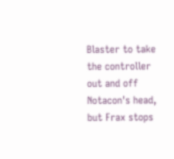Blaster to take the controller out and off Notacon's head, but Frax stops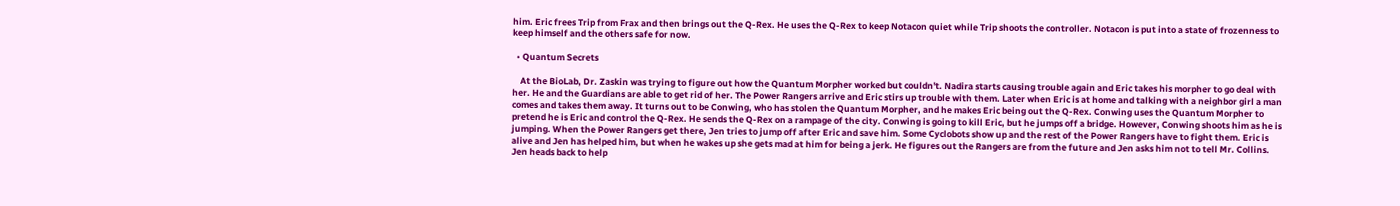him. Eric frees Trip from Frax and then brings out the Q-Rex. He uses the Q-Rex to keep Notacon quiet while Trip shoots the controller. Notacon is put into a state of frozenness to keep himself and the others safe for now.

  • Quantum Secrets

    At the BioLab, Dr. Zaskin was trying to figure out how the Quantum Morpher worked but couldn't. Nadira starts causing trouble again and Eric takes his morpher to go deal with her. He and the Guardians are able to get rid of her. The Power Rangers arrive and Eric stirs up trouble with them. Later when Eric is at home and talking with a neighbor girl a man comes and takes them away. It turns out to be Conwing, who has stolen the Quantum Morpher, and he makes Eric being out the Q-Rex. Conwing uses the Quantum Morpher to pretend he is Eric and control the Q-Rex. He sends the Q-Rex on a rampage of the city. Conwing is going to kill Eric, but he jumps off a bridge. However, Conwing shoots him as he is jumping. When the Power Rangers get there, Jen tries to jump off after Eric and save him. Some Cyclobots show up and the rest of the Power Rangers have to fight them. Eric is alive and Jen has helped him, but when he wakes up she gets mad at him for being a jerk. He figures out the Rangers are from the future and Jen asks him not to tell Mr. Collins. Jen heads back to help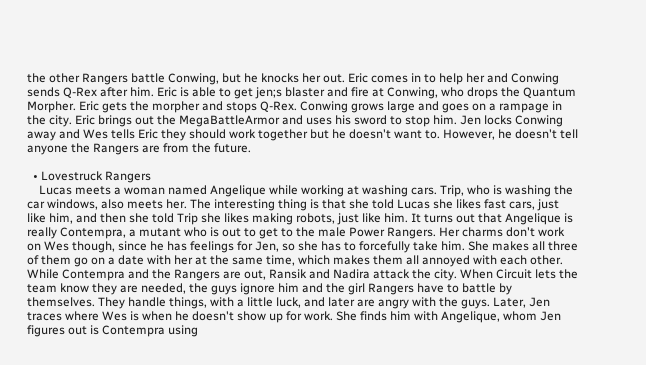the other Rangers battle Conwing, but he knocks her out. Eric comes in to help her and Conwing sends Q-Rex after him. Eric is able to get jen;s blaster and fire at Conwing, who drops the Quantum Morpher. Eric gets the morpher and stops Q-Rex. Conwing grows large and goes on a rampage in the city. Eric brings out the MegaBattleArmor and uses his sword to stop him. Jen locks Conwing away and Wes tells Eric they should work together but he doesn't want to. However, he doesn't tell anyone the Rangers are from the future.

  • Lovestruck Rangers
    Lucas meets a woman named Angelique while working at washing cars. Trip, who is washing the car windows, also meets her. The interesting thing is that she told Lucas she likes fast cars, just like him, and then she told Trip she likes making robots, just like him. It turns out that Angelique is really Contempra, a mutant who is out to get to the male Power Rangers. Her charms don't work on Wes though, since he has feelings for Jen, so she has to forcefully take him. She makes all three of them go on a date with her at the same time, which makes them all annoyed with each other. While Contempra and the Rangers are out, Ransik and Nadira attack the city. When Circuit lets the team know they are needed, the guys ignore him and the girl Rangers have to battle by themselves. They handle things, with a little luck, and later are angry with the guys. Later, Jen traces where Wes is when he doesn't show up for work. She finds him with Angelique, whom Jen figures out is Contempra using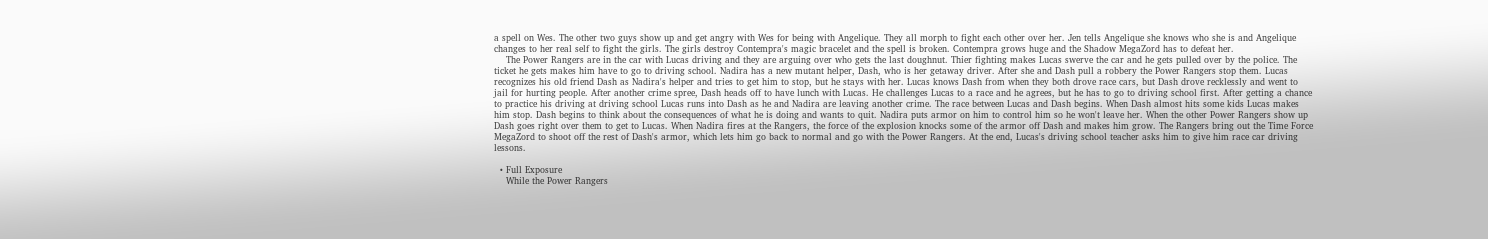a spell on Wes. The other two guys show up and get angry with Wes for being with Angelique. They all morph to fight each other over her. Jen tells Angelique she knows who she is and Angelique changes to her real self to fight the girls. The girls destroy Contempra's magic bracelet and the spell is broken. Contempra grows huge and the Shadow MegaZord has to defeat her.
    The Power Rangers are in the car with Lucas driving and they are arguing over who gets the last doughnut. Thier fighting makes Lucas swerve the car and he gets pulled over by the police. The ticket he gets makes him have to go to driving school. Nadira has a new mutant helper, Dash, who is her getaway driver. After she and Dash pull a robbery the Power Rangers stop them. Lucas recognizes his old friend Dash as Nadira's helper and tries to get him to stop, but he stays with her. Lucas knows Dash from when they both drove race cars, but Dash drove recklessly and went to jail for hurting people. After another crime spree, Dash heads off to have lunch with Lucas. He challenges Lucas to a race and he agrees, but he has to go to driving school first. After getting a chance to practice his driving at driving school Lucas runs into Dash as he and Nadira are leaving another crime. The race between Lucas and Dash begins. When Dash almost hits some kids Lucas makes him stop. Dash begins to think about the consequences of what he is doing and wants to quit. Nadira puts armor on him to control him so he won't leave her. When the other Power Rangers show up Dash goes right over them to get to Lucas. When Nadira fires at the Rangers, the force of the explosion knocks some of the armor off Dash and makes him grow. The Rangers bring out the Time Force MegaZord to shoot off the rest of Dash's armor, which lets him go back to normal and go with the Power Rangers. At the end, Lucas's driving school teacher asks him to give him race car driving lessons.

  • Full Exposure
    While the Power Rangers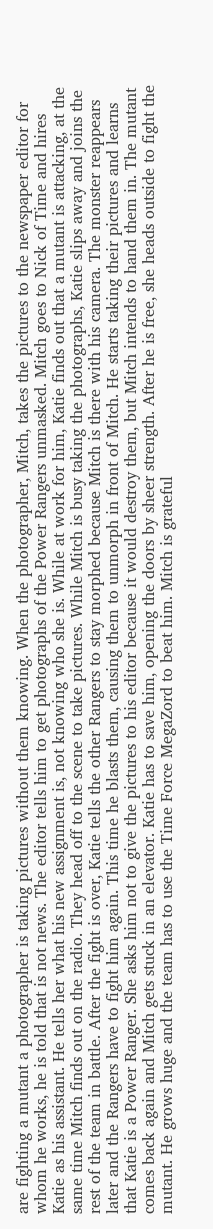are fighting a mutant a photographer is taking pictures without them knowing. When the photographer, Mitch, takes the pictures to the newspaper editor for whom he works, he is told that is not news. The editor tells him to get photographs of the Power Rangers unmasked. Mitch goes to Nick of Time and hires Katie as his assistant. He tells her what his new assignment is, not knowing who she is. While at work for him, Katie finds out that a mutant is attacking, at the same time Mitch finds out on the radio. They head off to the scene to take pictures. While Mitch is busy taking the photographs, Katie slips away and joins the rest of the team in battle. After the fight is over, Katie tells the other Rangers to stay morphed because Mitch is there with his camera. The monster reappears later and the Rangers have to fight him again. This time he blasts them, causing them to unmorph in front of Mitch. He starts taking their pictures and learns that Katie is a Power Ranger. She asks him not to give the pictures to his editor because it would destroy them, but Mitch intends to hand them in. The mutant comes back again and Mitch gets stuck in an elevator. Katie has to save him, opening the doors by sheer strength. After he is free, she heads outside to fight the mutant. He grows huge and the team has to use the Time Force MegaZord to beat him. Mitch is grateful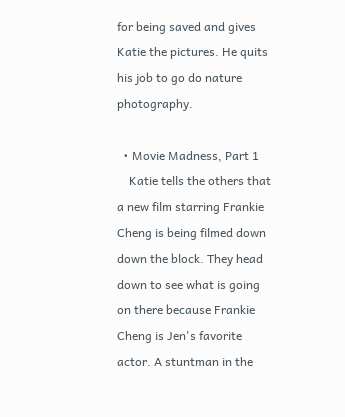for being saved and gives Katie the pictures. He quits his job to go do nature photography.

  • Movie Madness, Part 1
    Katie tells the others that a new film starring Frankie Cheng is being filmed down down the block. They head down to see what is going on there because Frankie Cheng is Jen's favorite actor. A stuntman in the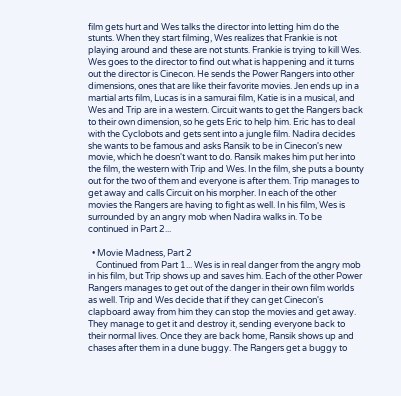film gets hurt and Wes talks the director into letting him do the stunts. When they start filming, Wes realizes that Frankie is not playing around and these are not stunts. Frankie is trying to kill Wes. Wes goes to the director to find out what is happening and it turns out the director is Cinecon. He sends the Power Rangers into other dimensions, ones that are like their favorite movies. Jen ends up in a martial arts film, Lucas is in a samurai film, Katie is in a musical, and Wes and Trip are in a western. Circuit wants to get the Rangers back to their own dimension, so he gets Eric to help him. Eric has to deal with the Cyclobots and gets sent into a jungle film. Nadira decides she wants to be famous and asks Ransik to be in Cinecon's new movie, which he doesn't want to do. Ransik makes him put her into the film, the western with Trip and Wes. In the film, she puts a bounty out for the two of them and everyone is after them. Trip manages to get away and calls Circuit on his morpher. In each of the other movies the Rangers are having to fight as well. In his film, Wes is surrounded by an angry mob when Nadira walks in. To be continued in Part 2...

  • Movie Madness, Part 2
    Continued from Part 1... Wes is in real danger from the angry mob in his film, but Trip shows up and saves him. Each of the other Power Rangers manages to get out of the danger in their own film worlds as well. Trip and Wes decide that if they can get Cinecon's clapboard away from him they can stop the movies and get away. They manage to get it and destroy it, sending everyone back to their normal lives. Once they are back home, Ransik shows up and chases after them in a dune buggy. The Rangers get a buggy to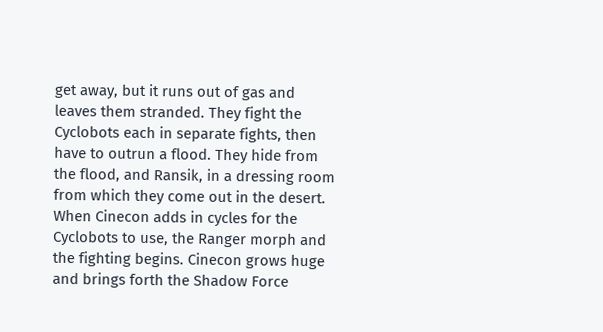get away, but it runs out of gas and leaves them stranded. They fight the Cyclobots each in separate fights, then have to outrun a flood. They hide from the flood, and Ransik, in a dressing room from which they come out in the desert. When Cinecon adds in cycles for the Cyclobots to use, the Ranger morph and the fighting begins. Cinecon grows huge and brings forth the Shadow Force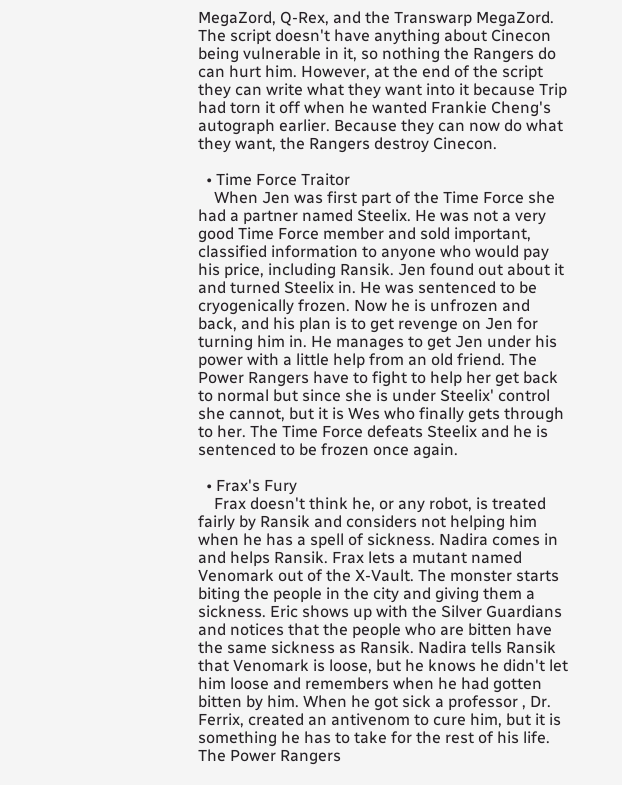MegaZord, Q-Rex, and the Transwarp MegaZord. The script doesn't have anything about Cinecon being vulnerable in it, so nothing the Rangers do can hurt him. However, at the end of the script they can write what they want into it because Trip had torn it off when he wanted Frankie Cheng's autograph earlier. Because they can now do what they want, the Rangers destroy Cinecon.

  • Time Force Traitor
    When Jen was first part of the Time Force she had a partner named Steelix. He was not a very good Time Force member and sold important, classified information to anyone who would pay his price, including Ransik. Jen found out about it and turned Steelix in. He was sentenced to be cryogenically frozen. Now he is unfrozen and back, and his plan is to get revenge on Jen for turning him in. He manages to get Jen under his power with a little help from an old friend. The Power Rangers have to fight to help her get back to normal but since she is under Steelix' control she cannot, but it is Wes who finally gets through to her. The Time Force defeats Steelix and he is sentenced to be frozen once again.

  • Frax's Fury
    Frax doesn't think he, or any robot, is treated fairly by Ransik and considers not helping him when he has a spell of sickness. Nadira comes in and helps Ransik. Frax lets a mutant named Venomark out of the X-Vault. The monster starts biting the people in the city and giving them a sickness. Eric shows up with the Silver Guardians and notices that the people who are bitten have the same sickness as Ransik. Nadira tells Ransik that Venomark is loose, but he knows he didn't let him loose and remembers when he had gotten bitten by him. When he got sick a professor , Dr. Ferrix, created an antivenom to cure him, but it is something he has to take for the rest of his life. The Power Rangers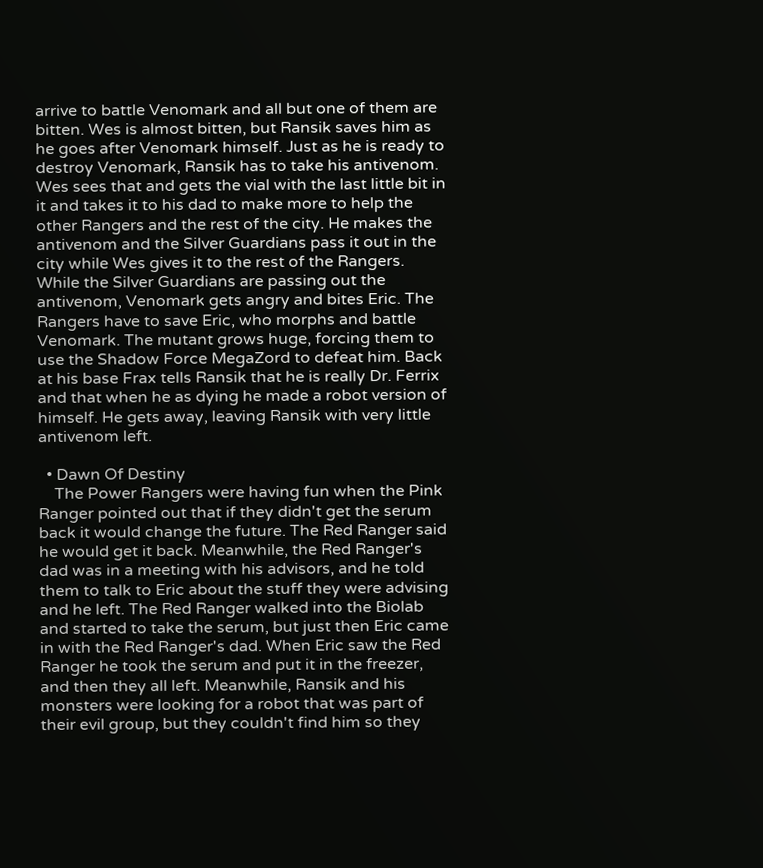arrive to battle Venomark and all but one of them are bitten. Wes is almost bitten, but Ransik saves him as he goes after Venomark himself. Just as he is ready to destroy Venomark, Ransik has to take his antivenom. Wes sees that and gets the vial with the last little bit in it and takes it to his dad to make more to help the other Rangers and the rest of the city. He makes the antivenom and the Silver Guardians pass it out in the city while Wes gives it to the rest of the Rangers. While the Silver Guardians are passing out the antivenom, Venomark gets angry and bites Eric. The Rangers have to save Eric, who morphs and battle Venomark. The mutant grows huge, forcing them to use the Shadow Force MegaZord to defeat him. Back at his base Frax tells Ransik that he is really Dr. Ferrix and that when he as dying he made a robot version of himself. He gets away, leaving Ransik with very little antivenom left.

  • Dawn Of Destiny
    The Power Rangers were having fun when the Pink Ranger pointed out that if they didn't get the serum back it would change the future. The Red Ranger said he would get it back. Meanwhile, the Red Ranger's dad was in a meeting with his advisors, and he told them to talk to Eric about the stuff they were advising and he left. The Red Ranger walked into the Biolab and started to take the serum, but just then Eric came in with the Red Ranger's dad. When Eric saw the Red Ranger he took the serum and put it in the freezer, and then they all left. Meanwhile, Ransik and his monsters were looking for a robot that was part of their evil group, but they couldn't find him so they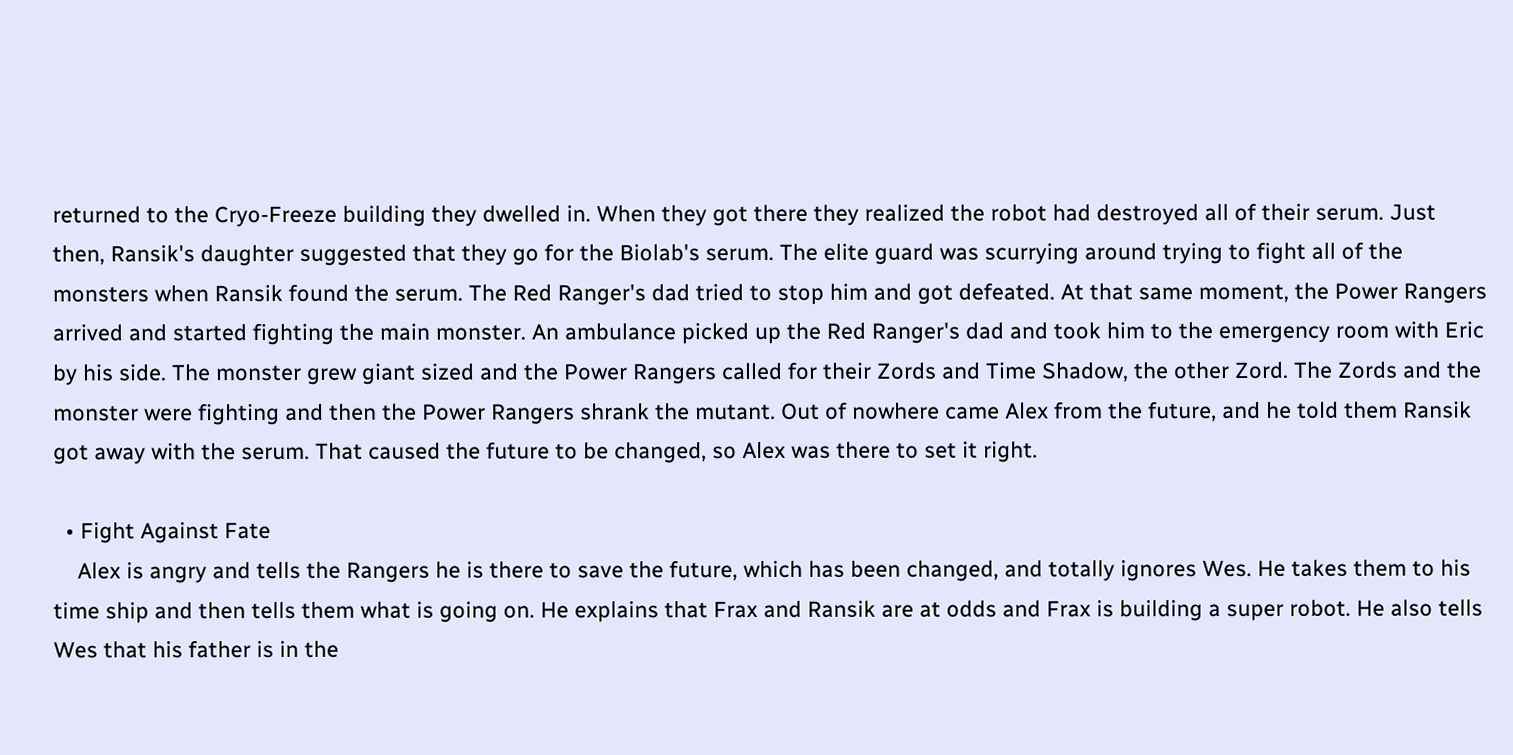returned to the Cryo-Freeze building they dwelled in. When they got there they realized the robot had destroyed all of their serum. Just then, Ransik's daughter suggested that they go for the Biolab's serum. The elite guard was scurrying around trying to fight all of the monsters when Ransik found the serum. The Red Ranger's dad tried to stop him and got defeated. At that same moment, the Power Rangers arrived and started fighting the main monster. An ambulance picked up the Red Ranger's dad and took him to the emergency room with Eric by his side. The monster grew giant sized and the Power Rangers called for their Zords and Time Shadow, the other Zord. The Zords and the monster were fighting and then the Power Rangers shrank the mutant. Out of nowhere came Alex from the future, and he told them Ransik got away with the serum. That caused the future to be changed, so Alex was there to set it right.

  • Fight Against Fate
    Alex is angry and tells the Rangers he is there to save the future, which has been changed, and totally ignores Wes. He takes them to his time ship and then tells them what is going on. He explains that Frax and Ransik are at odds and Frax is building a super robot. He also tells Wes that his father is in the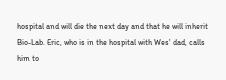hospital and will die the next day and that he will inherit Bio-Lab. Eric, who is in the hospital with Wes' dad, calls him to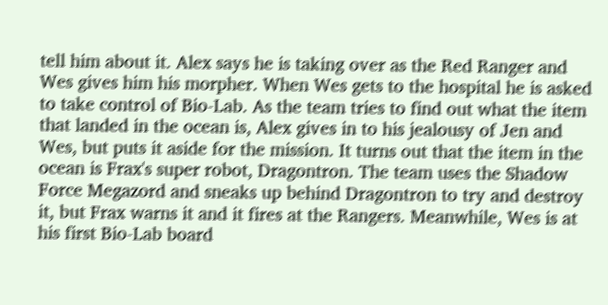tell him about it. Alex says he is taking over as the Red Ranger and Wes gives him his morpher. When Wes gets to the hospital he is asked to take control of Bio-Lab. As the team tries to find out what the item that landed in the ocean is, Alex gives in to his jealousy of Jen and Wes, but puts it aside for the mission. It turns out that the item in the ocean is Frax's super robot, Dragontron. The team uses the Shadow Force Megazord and sneaks up behind Dragontron to try and destroy it, but Frax warns it and it fires at the Rangers. Meanwhile, Wes is at his first Bio-Lab board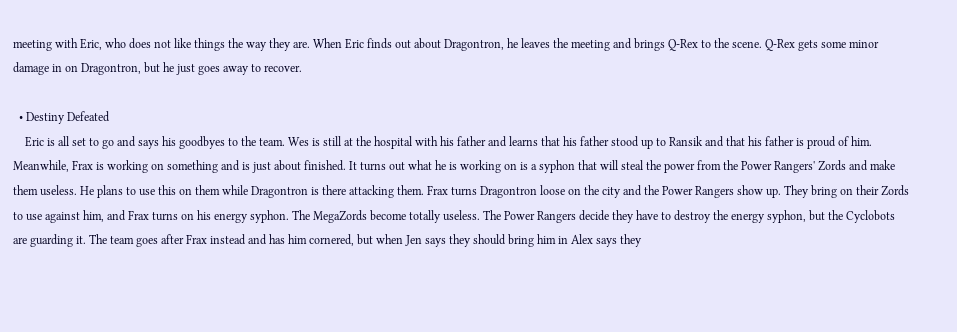meeting with Eric, who does not like things the way they are. When Eric finds out about Dragontron, he leaves the meeting and brings Q-Rex to the scene. Q-Rex gets some minor damage in on Dragontron, but he just goes away to recover.

  • Destiny Defeated
    Eric is all set to go and says his goodbyes to the team. Wes is still at the hospital with his father and learns that his father stood up to Ransik and that his father is proud of him. Meanwhile, Frax is working on something and is just about finished. It turns out what he is working on is a syphon that will steal the power from the Power Rangers' Zords and make them useless. He plans to use this on them while Dragontron is there attacking them. Frax turns Dragontron loose on the city and the Power Rangers show up. They bring on their Zords to use against him, and Frax turns on his energy syphon. The MegaZords become totally useless. The Power Rangers decide they have to destroy the energy syphon, but the Cyclobots are guarding it. The team goes after Frax instead and has him cornered, but when Jen says they should bring him in Alex says they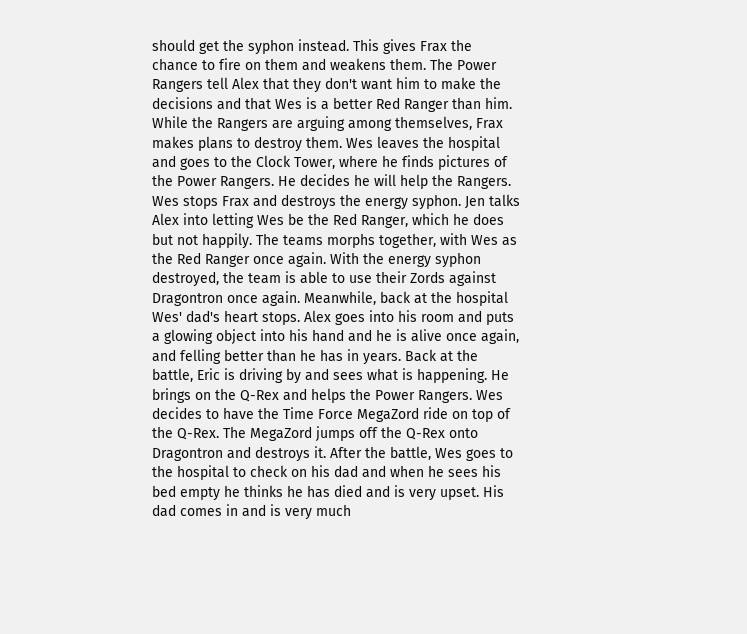should get the syphon instead. This gives Frax the chance to fire on them and weakens them. The Power Rangers tell Alex that they don't want him to make the decisions and that Wes is a better Red Ranger than him. While the Rangers are arguing among themselves, Frax makes plans to destroy them. Wes leaves the hospital and goes to the Clock Tower, where he finds pictures of the Power Rangers. He decides he will help the Rangers. Wes stops Frax and destroys the energy syphon. Jen talks Alex into letting Wes be the Red Ranger, which he does but not happily. The teams morphs together, with Wes as the Red Ranger once again. With the energy syphon destroyed, the team is able to use their Zords against Dragontron once again. Meanwhile, back at the hospital Wes' dad's heart stops. Alex goes into his room and puts a glowing object into his hand and he is alive once again, and felling better than he has in years. Back at the battle, Eric is driving by and sees what is happening. He brings on the Q-Rex and helps the Power Rangers. Wes decides to have the Time Force MegaZord ride on top of the Q-Rex. The MegaZord jumps off the Q-Rex onto Dragontron and destroys it. After the battle, Wes goes to the hospital to check on his dad and when he sees his bed empty he thinks he has died and is very upset. His dad comes in and is very much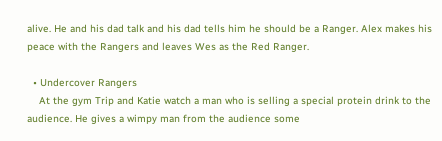alive. He and his dad talk and his dad tells him he should be a Ranger. Alex makes his peace with the Rangers and leaves Wes as the Red Ranger.

  • Undercover Rangers
    At the gym Trip and Katie watch a man who is selling a special protein drink to the audience. He gives a wimpy man from the audience some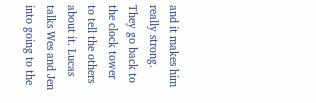and it makes him really strong. They go back to the clock tower to tell the others about it. Lucas talks Wes and Jen into going to the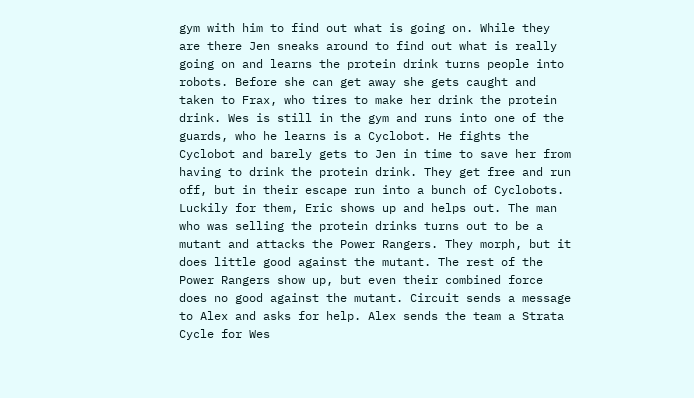gym with him to find out what is going on. While they are there Jen sneaks around to find out what is really going on and learns the protein drink turns people into robots. Before she can get away she gets caught and taken to Frax, who tires to make her drink the protein drink. Wes is still in the gym and runs into one of the guards, who he learns is a Cyclobot. He fights the Cyclobot and barely gets to Jen in time to save her from having to drink the protein drink. They get free and run off, but in their escape run into a bunch of Cyclobots. Luckily for them, Eric shows up and helps out. The man who was selling the protein drinks turns out to be a mutant and attacks the Power Rangers. They morph, but it does little good against the mutant. The rest of the Power Rangers show up, but even their combined force does no good against the mutant. Circuit sends a message to Alex and asks for help. Alex sends the team a Strata Cycle for Wes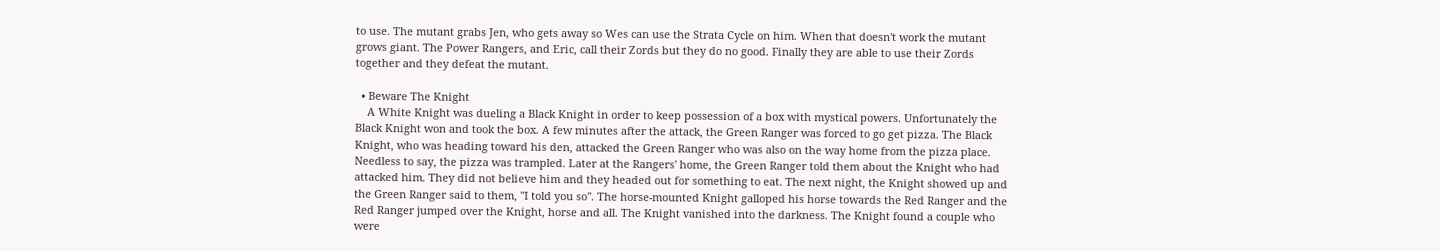to use. The mutant grabs Jen, who gets away so Wes can use the Strata Cycle on him. When that doesn't work the mutant grows giant. The Power Rangers, and Eric, call their Zords but they do no good. Finally they are able to use their Zords together and they defeat the mutant.

  • Beware The Knight
    A White Knight was dueling a Black Knight in order to keep possession of a box with mystical powers. Unfortunately the Black Knight won and took the box. A few minutes after the attack, the Green Ranger was forced to go get pizza. The Black Knight, who was heading toward his den, attacked the Green Ranger who was also on the way home from the pizza place. Needless to say, the pizza was trampled. Later at the Rangers' home, the Green Ranger told them about the Knight who had attacked him. They did not believe him and they headed out for something to eat. The next night, the Knight showed up and the Green Ranger said to them, "I told you so". The horse-mounted Knight galloped his horse towards the Red Ranger and the Red Ranger jumped over the Knight, horse and all. The Knight vanished into the darkness. The Knight found a couple who were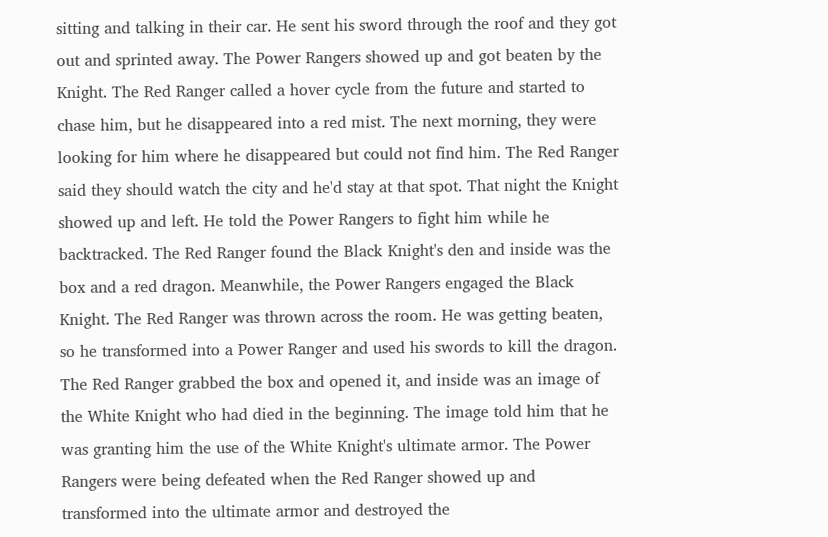sitting and talking in their car. He sent his sword through the roof and they got out and sprinted away. The Power Rangers showed up and got beaten by the Knight. The Red Ranger called a hover cycle from the future and started to chase him, but he disappeared into a red mist. The next morning, they were looking for him where he disappeared but could not find him. The Red Ranger said they should watch the city and he'd stay at that spot. That night the Knight showed up and left. He told the Power Rangers to fight him while he backtracked. The Red Ranger found the Black Knight's den and inside was the box and a red dragon. Meanwhile, the Power Rangers engaged the Black Knight. The Red Ranger was thrown across the room. He was getting beaten, so he transformed into a Power Ranger and used his swords to kill the dragon. The Red Ranger grabbed the box and opened it, and inside was an image of the White Knight who had died in the beginning. The image told him that he was granting him the use of the White Knight's ultimate armor. The Power Rangers were being defeated when the Red Ranger showed up and transformed into the ultimate armor and destroyed the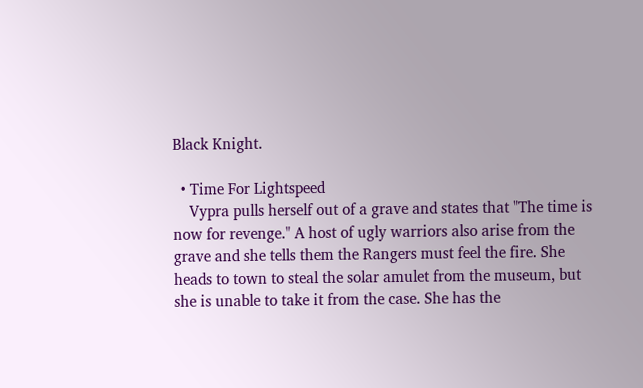Black Knight.

  • Time For Lightspeed
    Vypra pulls herself out of a grave and states that "The time is now for revenge." A host of ugly warriors also arise from the grave and she tells them the Rangers must feel the fire. She heads to town to steal the solar amulet from the museum, but she is unable to take it from the case. She has the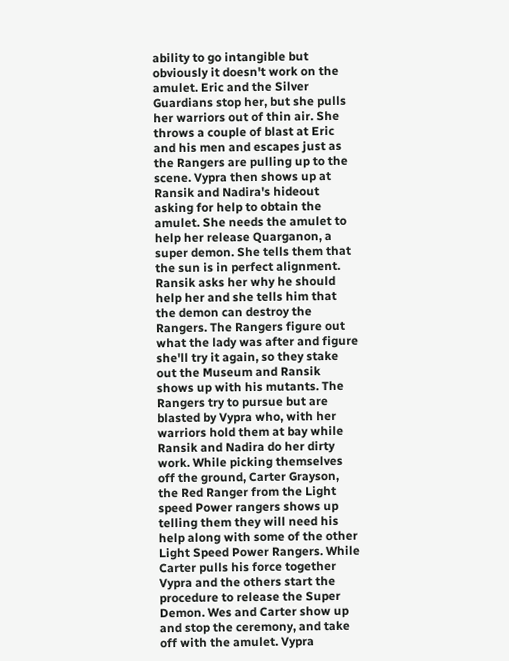ability to go intangible but obviously it doesn't work on the amulet. Eric and the Silver Guardians stop her, but she pulls her warriors out of thin air. She throws a couple of blast at Eric and his men and escapes just as the Rangers are pulling up to the scene. Vypra then shows up at Ransik and Nadira's hideout asking for help to obtain the amulet. She needs the amulet to help her release Quarganon, a super demon. She tells them that the sun is in perfect alignment. Ransik asks her why he should help her and she tells him that the demon can destroy the Rangers. The Rangers figure out what the lady was after and figure she'll try it again, so they stake out the Museum and Ransik shows up with his mutants. The Rangers try to pursue but are blasted by Vypra who, with her warriors hold them at bay while Ransik and Nadira do her dirty work. While picking themselves off the ground, Carter Grayson, the Red Ranger from the Light speed Power rangers shows up telling them they will need his help along with some of the other Light Speed Power Rangers. While Carter pulls his force together Vypra and the others start the procedure to release the Super Demon. Wes and Carter show up and stop the ceremony, and take off with the amulet. Vypra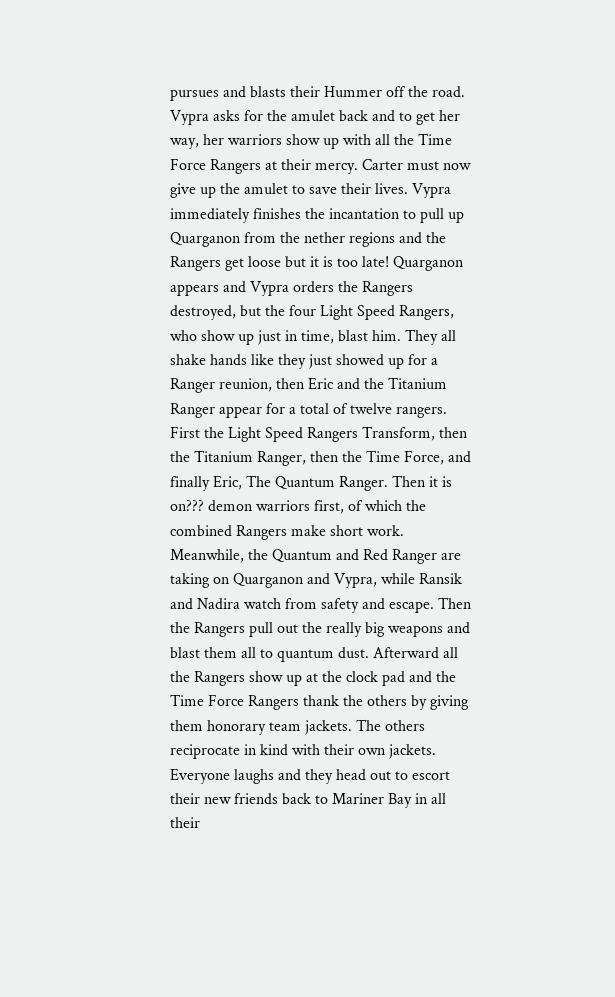pursues and blasts their Hummer off the road. Vypra asks for the amulet back and to get her way, her warriors show up with all the Time Force Rangers at their mercy. Carter must now give up the amulet to save their lives. Vypra immediately finishes the incantation to pull up Quarganon from the nether regions and the Rangers get loose but it is too late! Quarganon appears and Vypra orders the Rangers destroyed, but the four Light Speed Rangers, who show up just in time, blast him. They all shake hands like they just showed up for a Ranger reunion, then Eric and the Titanium Ranger appear for a total of twelve rangers. First the Light Speed Rangers Transform, then the Titanium Ranger, then the Time Force, and finally Eric, The Quantum Ranger. Then it is on??? demon warriors first, of which the combined Rangers make short work. Meanwhile, the Quantum and Red Ranger are taking on Quarganon and Vypra, while Ransik and Nadira watch from safety and escape. Then the Rangers pull out the really big weapons and blast them all to quantum dust. Afterward all the Rangers show up at the clock pad and the Time Force Rangers thank the others by giving them honorary team jackets. The others reciprocate in kind with their own jackets. Everyone laughs and they head out to escort their new friends back to Mariner Bay in all their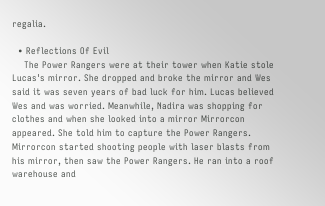regalia.

  • Reflections Of Evil
    The Power Rangers were at their tower when Katie stole Lucas's mirror. She dropped and broke the mirror and Wes said it was seven years of bad luck for him. Lucas believed Wes and was worried. Meanwhile, Nadira was shopping for clothes and when she looked into a mirror Mirrorcon appeared. She told him to capture the Power Rangers. Mirrorcon started shooting people with laser blasts from his mirror, then saw the Power Rangers. He ran into a roof warehouse and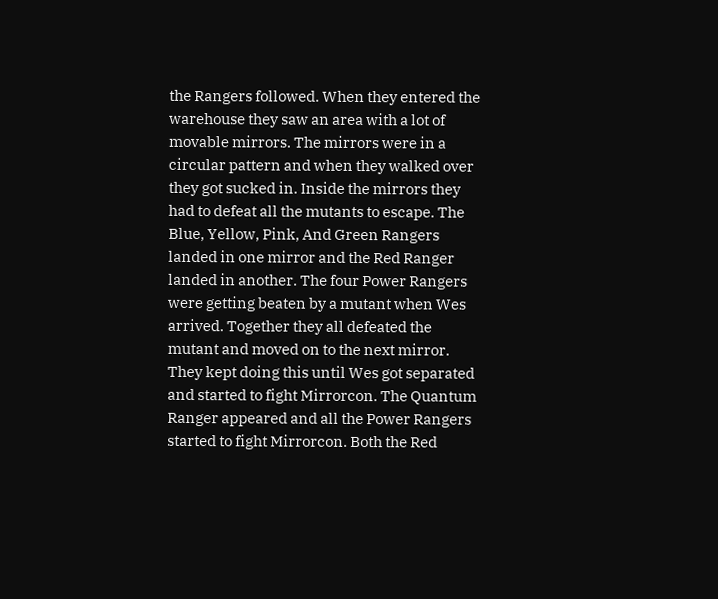the Rangers followed. When they entered the warehouse they saw an area with a lot of movable mirrors. The mirrors were in a circular pattern and when they walked over they got sucked in. Inside the mirrors they had to defeat all the mutants to escape. The Blue, Yellow, Pink, And Green Rangers landed in one mirror and the Red Ranger landed in another. The four Power Rangers were getting beaten by a mutant when Wes arrived. Together they all defeated the mutant and moved on to the next mirror. They kept doing this until Wes got separated and started to fight Mirrorcon. The Quantum Ranger appeared and all the Power Rangers started to fight Mirrorcon. Both the Red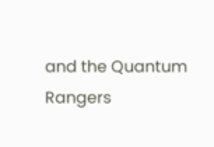and the Quantum Rangers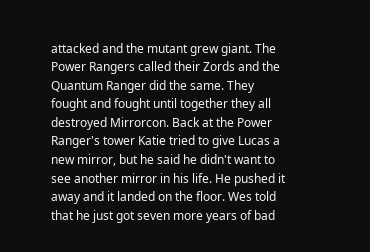attacked and the mutant grew giant. The Power Rangers called their Zords and the Quantum Ranger did the same. They fought and fought until together they all destroyed Mirrorcon. Back at the Power Ranger's tower Katie tried to give Lucas a new mirror, but he said he didn't want to see another mirror in his life. He pushed it away and it landed on the floor. Wes told that he just got seven more years of bad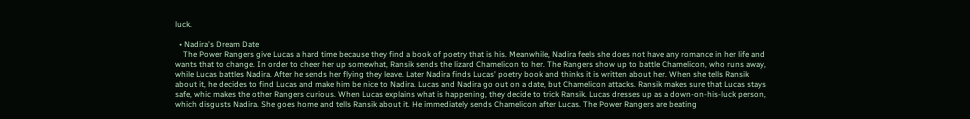luck.

  • Nadira's Dream Date
    The Power Rangers give Lucas a hard time because they find a book of poetry that is his. Meanwhile, Nadira feels she does not have any romance in her life and wants that to change. In order to cheer her up somewhat, Ransik sends the lizard Chamelicon to her. The Rangers show up to battle Chamelicon, who runs away, while Lucas battles Nadira. After he sends her flying they leave. Later Nadira finds Lucas' poetry book and thinks it is written about her. When she tells Ransik about it, he decides to find Lucas and make him be nice to Nadira. Lucas and Nadira go out on a date, but Chamelicon attacks. Ransik makes sure that Lucas stays safe, whic makes the other Rangers curious. When Lucas explains what is happening, they decide to trick Ransik. Lucas dresses up as a down-on-his-luck person, which disgusts Nadira. She goes home and tells Ransik about it. He immediately sends Chamelicon after Lucas. The Power Rangers are beating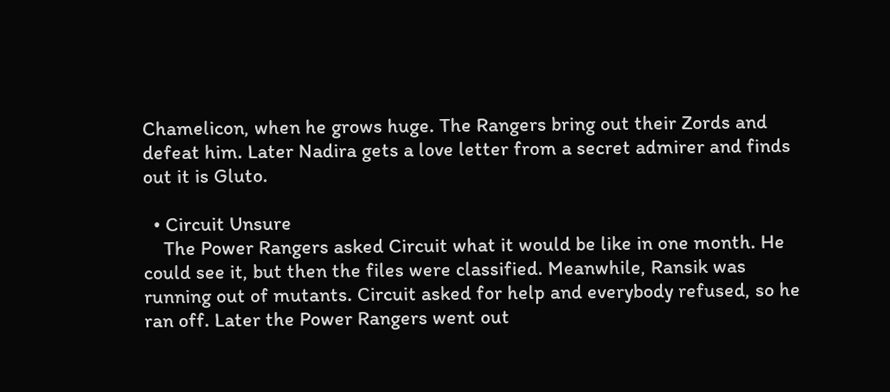Chamelicon, when he grows huge. The Rangers bring out their Zords and defeat him. Later Nadira gets a love letter from a secret admirer and finds out it is Gluto.

  • Circuit Unsure
    The Power Rangers asked Circuit what it would be like in one month. He could see it, but then the files were classified. Meanwhile, Ransik was running out of mutants. Circuit asked for help and everybody refused, so he ran off. Later the Power Rangers went out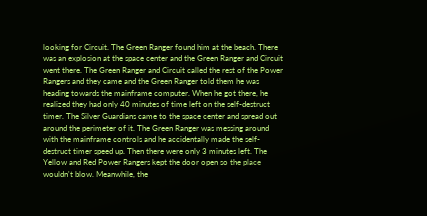looking for Circuit. The Green Ranger found him at the beach. There was an explosion at the space center and the Green Ranger and Circuit went there. The Green Ranger and Circuit called the rest of the Power Rangers and they came and the Green Ranger told them he was heading towards the mainframe computer. When he got there, he realized they had only 40 minutes of time left on the self-destruct timer. The Silver Guardians came to the space center and spread out around the perimeter of it. The Green Ranger was messing around with the mainframe controls and he accidentally made the self-destruct timer speed up. Then there were only 3 minutes left. The Yellow and Red Power Rangers kept the door open so the place wouldn't blow. Meanwhile, the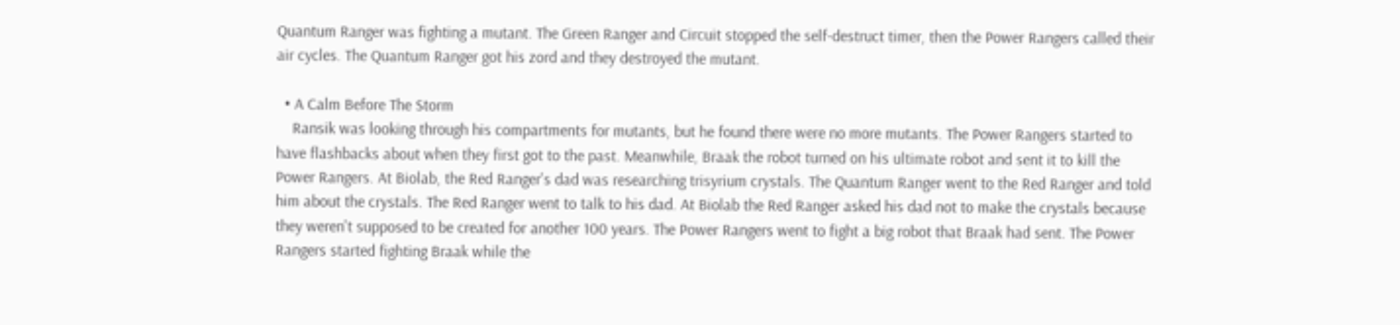Quantum Ranger was fighting a mutant. The Green Ranger and Circuit stopped the self-destruct timer, then the Power Rangers called their air cycles. The Quantum Ranger got his zord and they destroyed the mutant.

  • A Calm Before The Storm
    Ransik was looking through his compartments for mutants, but he found there were no more mutants. The Power Rangers started to have flashbacks about when they first got to the past. Meanwhile, Braak the robot turned on his ultimate robot and sent it to kill the Power Rangers. At Biolab, the Red Ranger's dad was researching trisyrium crystals. The Quantum Ranger went to the Red Ranger and told him about the crystals. The Red Ranger went to talk to his dad. At Biolab the Red Ranger asked his dad not to make the crystals because they weren't supposed to be created for another 100 years. The Power Rangers went to fight a big robot that Braak had sent. The Power Rangers started fighting Braak while the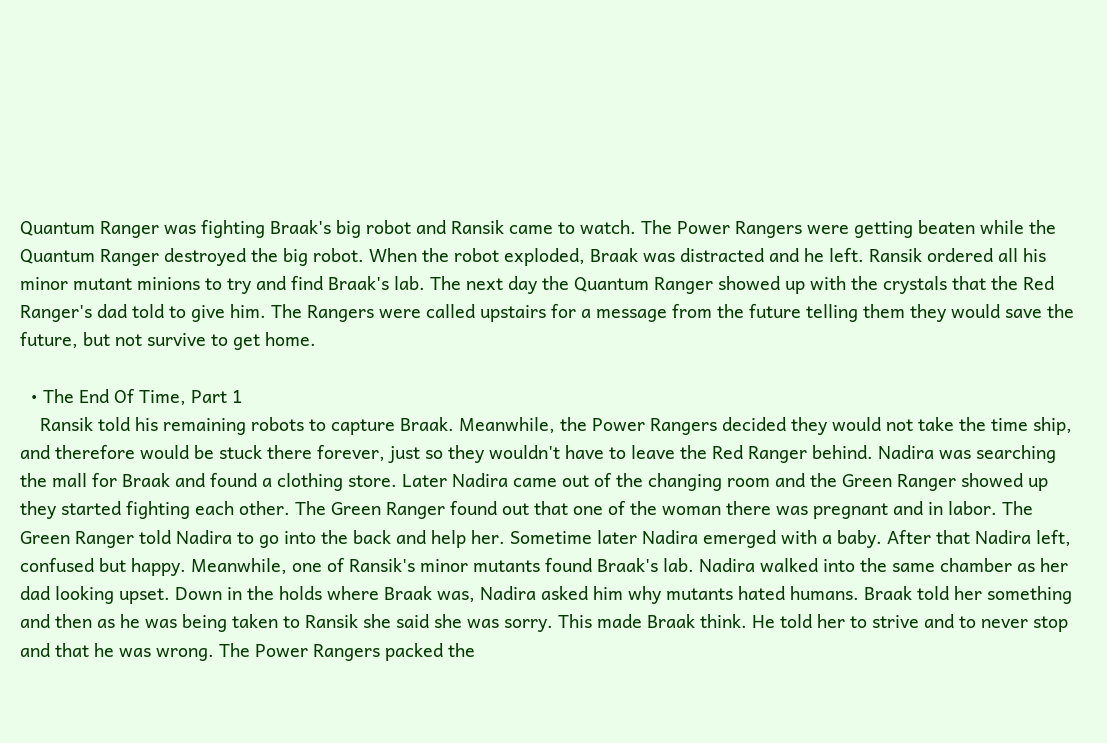Quantum Ranger was fighting Braak's big robot and Ransik came to watch. The Power Rangers were getting beaten while the Quantum Ranger destroyed the big robot. When the robot exploded, Braak was distracted and he left. Ransik ordered all his minor mutant minions to try and find Braak's lab. The next day the Quantum Ranger showed up with the crystals that the Red Ranger's dad told to give him. The Rangers were called upstairs for a message from the future telling them they would save the future, but not survive to get home.

  • The End Of Time, Part 1
    Ransik told his remaining robots to capture Braak. Meanwhile, the Power Rangers decided they would not take the time ship, and therefore would be stuck there forever, just so they wouldn't have to leave the Red Ranger behind. Nadira was searching the mall for Braak and found a clothing store. Later Nadira came out of the changing room and the Green Ranger showed up they started fighting each other. The Green Ranger found out that one of the woman there was pregnant and in labor. The Green Ranger told Nadira to go into the back and help her. Sometime later Nadira emerged with a baby. After that Nadira left, confused but happy. Meanwhile, one of Ransik's minor mutants found Braak's lab. Nadira walked into the same chamber as her dad looking upset. Down in the holds where Braak was, Nadira asked him why mutants hated humans. Braak told her something and then as he was being taken to Ransik she said she was sorry. This made Braak think. He told her to strive and to never stop and that he was wrong. The Power Rangers packed the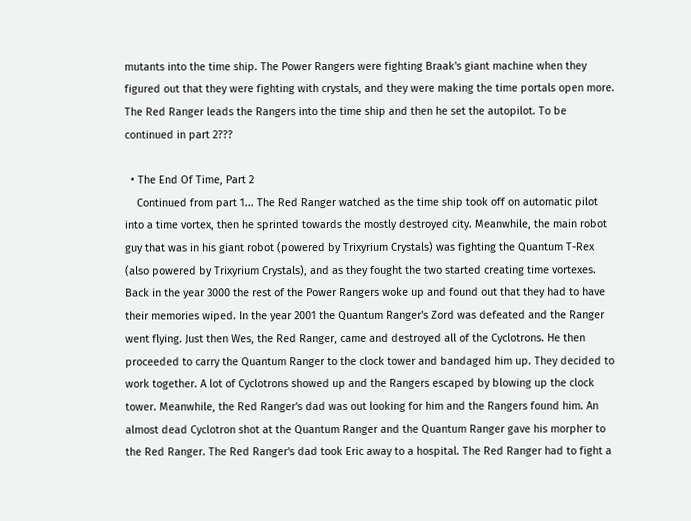mutants into the time ship. The Power Rangers were fighting Braak's giant machine when they figured out that they were fighting with crystals, and they were making the time portals open more. The Red Ranger leads the Rangers into the time ship and then he set the autopilot. To be continued in part 2???

  • The End Of Time, Part 2
    Continued from part 1... The Red Ranger watched as the time ship took off on automatic pilot into a time vortex, then he sprinted towards the mostly destroyed city. Meanwhile, the main robot guy that was in his giant robot (powered by Trixyrium Crystals) was fighting the Quantum T-Rex (also powered by Trixyrium Crystals), and as they fought the two started creating time vortexes. Back in the year 3000 the rest of the Power Rangers woke up and found out that they had to have their memories wiped. In the year 2001 the Quantum Ranger's Zord was defeated and the Ranger went flying. Just then Wes, the Red Ranger, came and destroyed all of the Cyclotrons. He then proceeded to carry the Quantum Ranger to the clock tower and bandaged him up. They decided to work together. A lot of Cyclotrons showed up and the Rangers escaped by blowing up the clock tower. Meanwhile, the Red Ranger's dad was out looking for him and the Rangers found him. An almost dead Cyclotron shot at the Quantum Ranger and the Quantum Ranger gave his morpher to the Red Ranger. The Red Ranger's dad took Eric away to a hospital. The Red Ranger had to fight a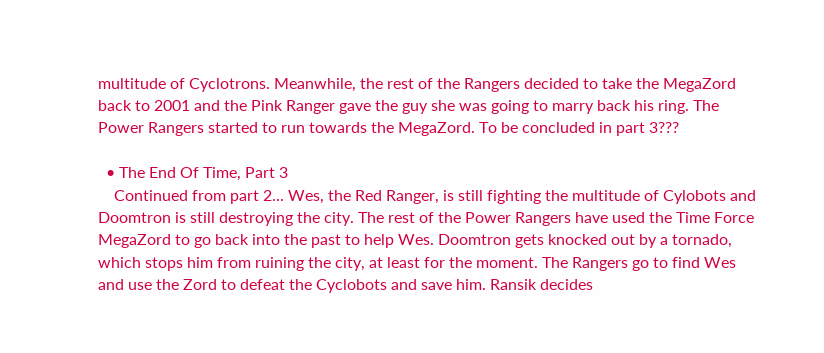multitude of Cyclotrons. Meanwhile, the rest of the Rangers decided to take the MegaZord back to 2001 and the Pink Ranger gave the guy she was going to marry back his ring. The Power Rangers started to run towards the MegaZord. To be concluded in part 3???

  • The End Of Time, Part 3
    Continued from part 2... Wes, the Red Ranger, is still fighting the multitude of Cylobots and Doomtron is still destroying the city. The rest of the Power Rangers have used the Time Force MegaZord to go back into the past to help Wes. Doomtron gets knocked out by a tornado, which stops him from ruining the city, at least for the moment. The Rangers go to find Wes and use the Zord to defeat the Cyclobots and save him. Ransik decides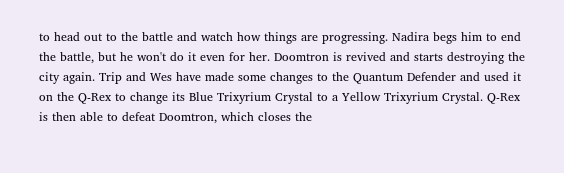to head out to the battle and watch how things are progressing. Nadira begs him to end the battle, but he won't do it even for her. Doomtron is revived and starts destroying the city again. Trip and Wes have made some changes to the Quantum Defender and used it on the Q-Rex to change its Blue Trixyrium Crystal to a Yellow Trixyrium Crystal. Q-Rex is then able to defeat Doomtron, which closes the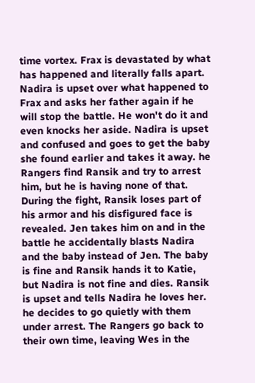time vortex. Frax is devastated by what has happened and literally falls apart. Nadira is upset over what happened to Frax and asks her father again if he will stop the battle. He won't do it and even knocks her aside. Nadira is upset and confused and goes to get the baby she found earlier and takes it away. he Rangers find Ransik and try to arrest him, but he is having none of that. During the fight, Ransik loses part of his armor and his disfigured face is revealed. Jen takes him on and in the battle he accidentally blasts Nadira and the baby instead of Jen. The baby is fine and Ransik hands it to Katie, but Nadira is not fine and dies. Ransik is upset and tells Nadira he loves her. he decides to go quietly with them under arrest. The Rangers go back to their own time, leaving Wes in the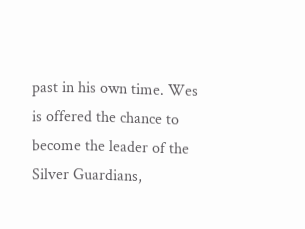past in his own time. Wes is offered the chance to become the leader of the Silver Guardians,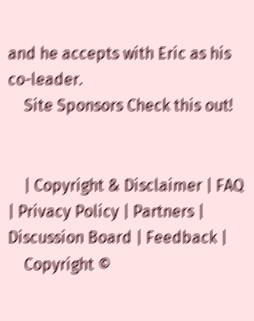and he accepts with Eric as his co-leader.
    Site Sponsors Check this out!


    | Copyright & Disclaimer | FAQ | Privacy Policy | Partners | Discussion Board | Feedback |
    Copyright ©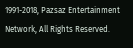1991-2018, Pazsaz Entertainment Network, All Rights Reserved.